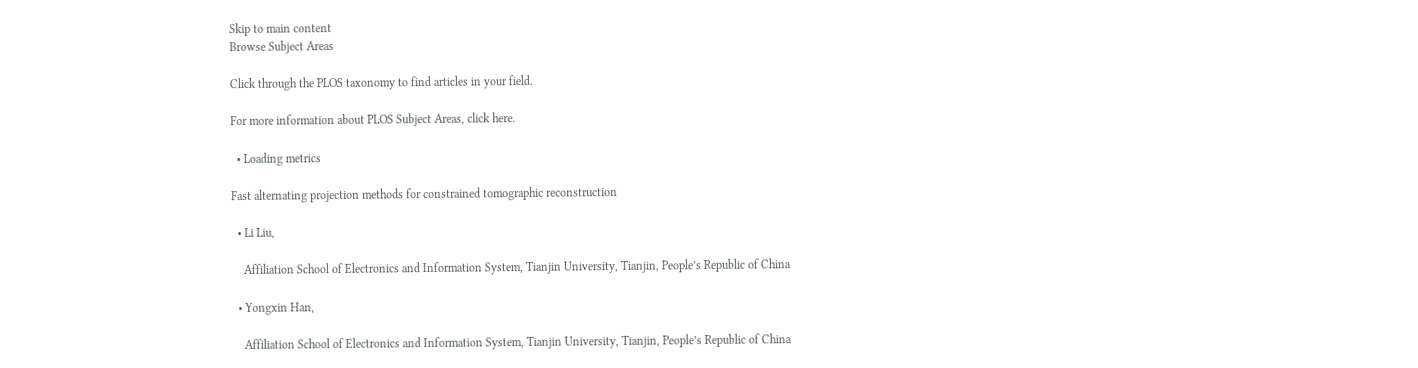Skip to main content
Browse Subject Areas

Click through the PLOS taxonomy to find articles in your field.

For more information about PLOS Subject Areas, click here.

  • Loading metrics

Fast alternating projection methods for constrained tomographic reconstruction

  • Li Liu,

    Affiliation School of Electronics and Information System, Tianjin University, Tianjin, People’s Republic of China

  • Yongxin Han,

    Affiliation School of Electronics and Information System, Tianjin University, Tianjin, People’s Republic of China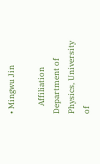• Mingwu Jin

    Affiliation Department of Physics, University of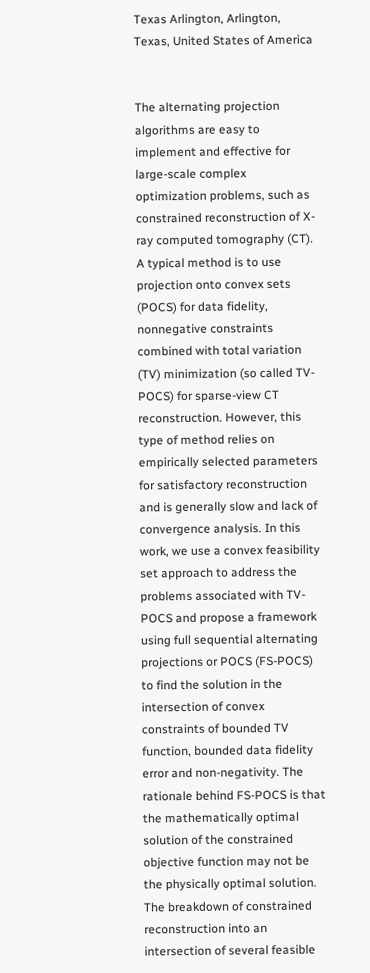Texas Arlington, Arlington, Texas, United States of America


The alternating projection algorithms are easy to implement and effective for large-scale complex optimization problems, such as constrained reconstruction of X-ray computed tomography (CT). A typical method is to use projection onto convex sets (POCS) for data fidelity, nonnegative constraints combined with total variation (TV) minimization (so called TV-POCS) for sparse-view CT reconstruction. However, this type of method relies on empirically selected parameters for satisfactory reconstruction and is generally slow and lack of convergence analysis. In this work, we use a convex feasibility set approach to address the problems associated with TV-POCS and propose a framework using full sequential alternating projections or POCS (FS-POCS) to find the solution in the intersection of convex constraints of bounded TV function, bounded data fidelity error and non-negativity. The rationale behind FS-POCS is that the mathematically optimal solution of the constrained objective function may not be the physically optimal solution. The breakdown of constrained reconstruction into an intersection of several feasible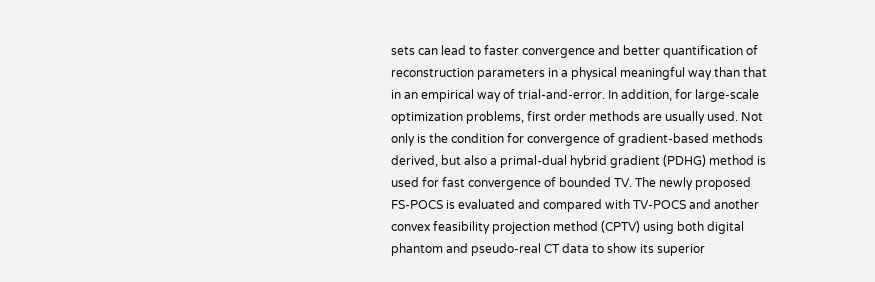sets can lead to faster convergence and better quantification of reconstruction parameters in a physical meaningful way than that in an empirical way of trial-and-error. In addition, for large-scale optimization problems, first order methods are usually used. Not only is the condition for convergence of gradient-based methods derived, but also a primal-dual hybrid gradient (PDHG) method is used for fast convergence of bounded TV. The newly proposed FS-POCS is evaluated and compared with TV-POCS and another convex feasibility projection method (CPTV) using both digital phantom and pseudo-real CT data to show its superior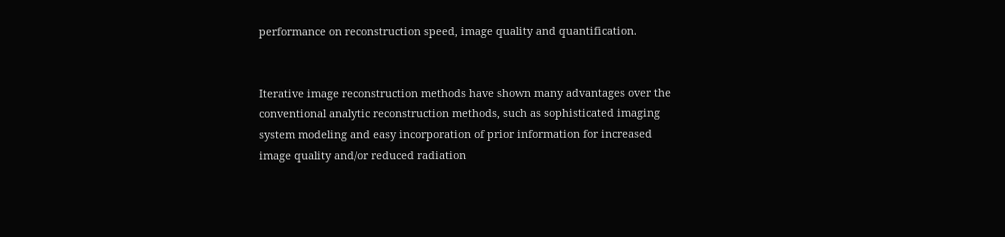performance on reconstruction speed, image quality and quantification.


Iterative image reconstruction methods have shown many advantages over the conventional analytic reconstruction methods, such as sophisticated imaging system modeling and easy incorporation of prior information for increased image quality and/or reduced radiation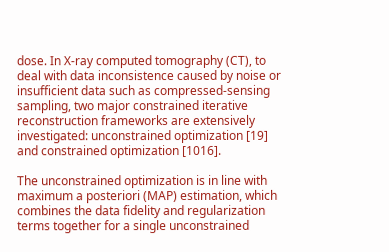dose. In X-ray computed tomography (CT), to deal with data inconsistence caused by noise or insufficient data such as compressed-sensing sampling, two major constrained iterative reconstruction frameworks are extensively investigated: unconstrained optimization [19] and constrained optimization [1016].

The unconstrained optimization is in line with maximum a posteriori (MAP) estimation, which combines the data fidelity and regularization terms together for a single unconstrained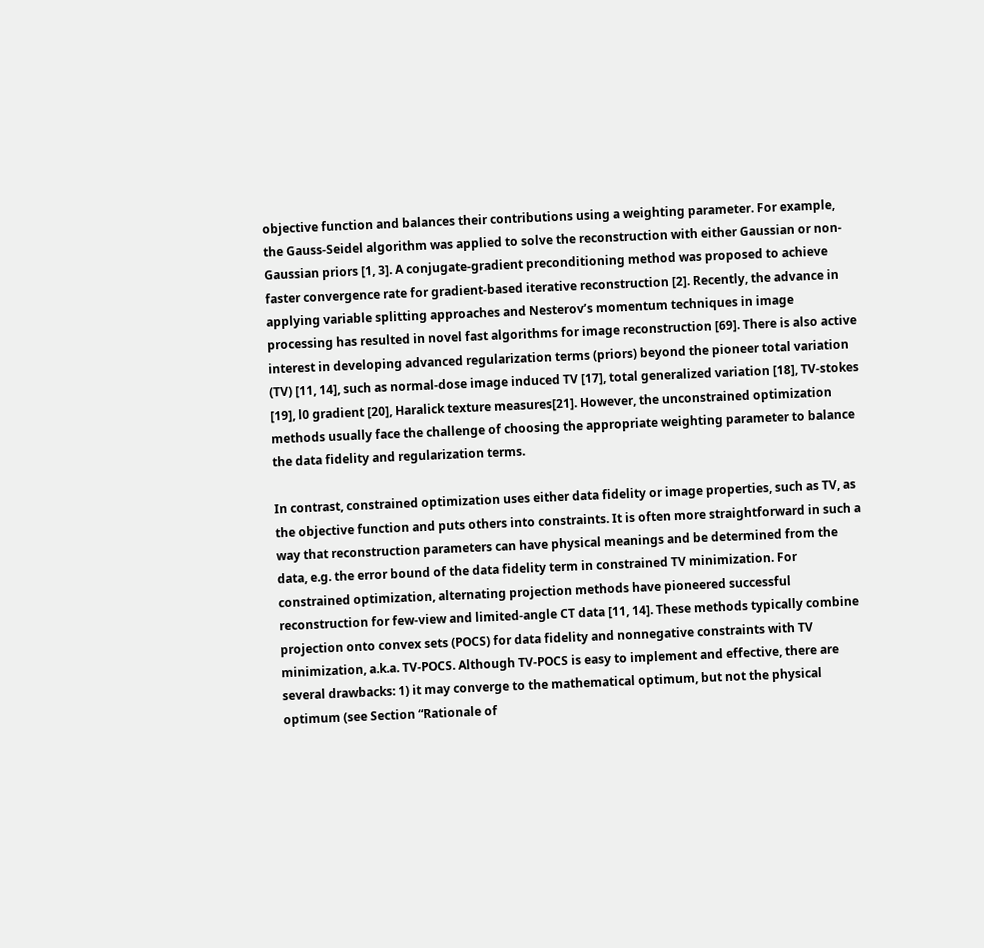objective function and balances their contributions using a weighting parameter. For example, the Gauss-Seidel algorithm was applied to solve the reconstruction with either Gaussian or non-Gaussian priors [1, 3]. A conjugate-gradient preconditioning method was proposed to achieve faster convergence rate for gradient-based iterative reconstruction [2]. Recently, the advance in applying variable splitting approaches and Nesterov’s momentum techniques in image processing has resulted in novel fast algorithms for image reconstruction [69]. There is also active interest in developing advanced regularization terms (priors) beyond the pioneer total variation (TV) [11, 14], such as normal-dose image induced TV [17], total generalized variation [18], TV-stokes [19], l0 gradient [20], Haralick texture measures[21]. However, the unconstrained optimization methods usually face the challenge of choosing the appropriate weighting parameter to balance the data fidelity and regularization terms.

In contrast, constrained optimization uses either data fidelity or image properties, such as TV, as the objective function and puts others into constraints. It is often more straightforward in such a way that reconstruction parameters can have physical meanings and be determined from the data, e.g. the error bound of the data fidelity term in constrained TV minimization. For constrained optimization, alternating projection methods have pioneered successful reconstruction for few-view and limited-angle CT data [11, 14]. These methods typically combine projection onto convex sets (POCS) for data fidelity and nonnegative constraints with TV minimization, a.k.a. TV-POCS. Although TV-POCS is easy to implement and effective, there are several drawbacks: 1) it may converge to the mathematical optimum, but not the physical optimum (see Section “Rationale of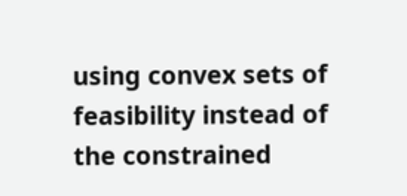using convex sets of feasibility instead of the constrained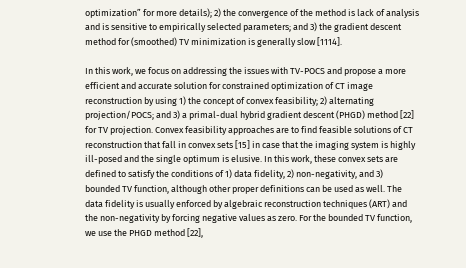optimization” for more details); 2) the convergence of the method is lack of analysis and is sensitive to empirically selected parameters; and 3) the gradient descent method for (smoothed) TV minimization is generally slow [1114].

In this work, we focus on addressing the issues with TV-POCS and propose a more efficient and accurate solution for constrained optimization of CT image reconstruction by using 1) the concept of convex feasibility; 2) alternating projection/POCS; and 3) a primal-dual hybrid gradient descent (PHGD) method [22] for TV projection. Convex feasibility approaches are to find feasible solutions of CT reconstruction that fall in convex sets [15] in case that the imaging system is highly ill-posed and the single optimum is elusive. In this work, these convex sets are defined to satisfy the conditions of 1) data fidelity, 2) non-negativity, and 3) bounded TV function, although other proper definitions can be used as well. The data fidelity is usually enforced by algebraic reconstruction techniques (ART) and the non-negativity by forcing negative values as zero. For the bounded TV function, we use the PHGD method [22],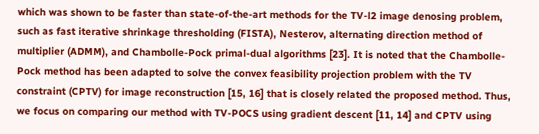which was shown to be faster than state-of-the-art methods for the TV-l2 image denosing problem, such as fast iterative shrinkage thresholding (FISTA), Nesterov, alternating direction method of multiplier (ADMM), and Chambolle-Pock primal-dual algorithms [23]. It is noted that the Chambolle-Pock method has been adapted to solve the convex feasibility projection problem with the TV constraint (CPTV) for image reconstruction [15, 16] that is closely related the proposed method. Thus, we focus on comparing our method with TV-POCS using gradient descent [11, 14] and CPTV using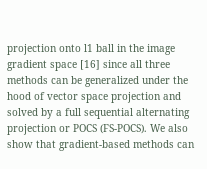projection onto l1 ball in the image gradient space [16] since all three methods can be generalized under the hood of vector space projection and solved by a full sequential alternating projection or POCS (FS-POCS). We also show that gradient-based methods can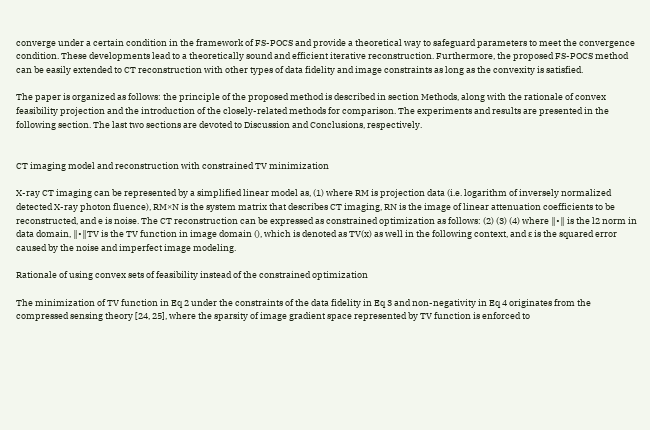converge under a certain condition in the framework of FS-POCS and provide a theoretical way to safeguard parameters to meet the convergence condition. These developments lead to a theoretically sound and efficient iterative reconstruction. Furthermore, the proposed FS-POCS method can be easily extended to CT reconstruction with other types of data fidelity and image constraints as long as the convexity is satisfied.

The paper is organized as follows: the principle of the proposed method is described in section Methods, along with the rationale of convex feasibility projection and the introduction of the closely-related methods for comparison. The experiments and results are presented in the following section. The last two sections are devoted to Discussion and Conclusions, respectively.


CT imaging model and reconstruction with constrained TV minimization

X-ray CT imaging can be represented by a simplified linear model as, (1) where RM is projection data (i.e. logarithm of inversely normalized detected X-ray photon fluence), RM×N is the system matrix that describes CT imaging, RN is the image of linear attenuation coefficients to be reconstructed, and e is noise. The CT reconstruction can be expressed as constrained optimization as follows: (2) (3) (4) where ‖•‖ is the l2 norm in data domain, ‖•‖TV is the TV function in image domain (), which is denoted as TV(x) as well in the following context, and ε is the squared error caused by the noise and imperfect image modeling.

Rationale of using convex sets of feasibility instead of the constrained optimization

The minimization of TV function in Eq 2 under the constraints of the data fidelity in Eq 3 and non-negativity in Eq 4 originates from the compressed sensing theory [24, 25], where the sparsity of image gradient space represented by TV function is enforced to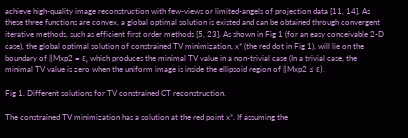achieve high-quality image reconstruction with few-views or limited-angels of projection data [11, 14]. As these three functions are convex, a global optimal solution is existed and can be obtained through convergent iterative methods, such as efficient first order methods [5, 23]. As shown in Fig 1 (for an easy conceivable 2-D case), the global optimal solution of constrained TV minimization, x* (the red dot in Fig 1), will lie on the boundary of ‖Mxp2 = ε, which produces the minimal TV value in a non-trivial case (In a trivial case, the minimal TV value is zero when the uniform image is inside the ellipsoid region of ‖Mxp2 ≤ ε).

Fig 1. Different solutions for TV constrained CT reconstruction.

The constrained TV minimization has a solution at the red point x*. If assuming the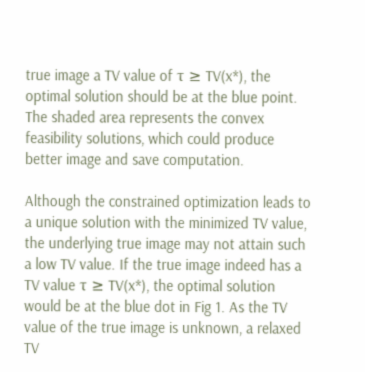true image a TV value of τ ≥ TV(x*), the optimal solution should be at the blue point. The shaded area represents the convex feasibility solutions, which could produce better image and save computation.

Although the constrained optimization leads to a unique solution with the minimized TV value, the underlying true image may not attain such a low TV value. If the true image indeed has a TV value τ ≥ TV(x*), the optimal solution would be at the blue dot in Fig 1. As the TV value of the true image is unknown, a relaxed TV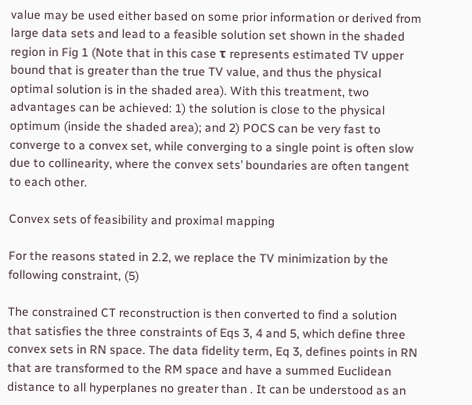value may be used either based on some prior information or derived from large data sets and lead to a feasible solution set shown in the shaded region in Fig 1 (Note that in this case τ represents estimated TV upper bound that is greater than the true TV value, and thus the physical optimal solution is in the shaded area). With this treatment, two advantages can be achieved: 1) the solution is close to the physical optimum (inside the shaded area); and 2) POCS can be very fast to converge to a convex set, while converging to a single point is often slow due to collinearity, where the convex sets’ boundaries are often tangent to each other.

Convex sets of feasibility and proximal mapping

For the reasons stated in 2.2, we replace the TV minimization by the following constraint, (5)

The constrained CT reconstruction is then converted to find a solution that satisfies the three constraints of Eqs 3, 4 and 5, which define three convex sets in RN space. The data fidelity term, Eq 3, defines points in RN that are transformed to the RM space and have a summed Euclidean distance to all hyperplanes no greater than . It can be understood as an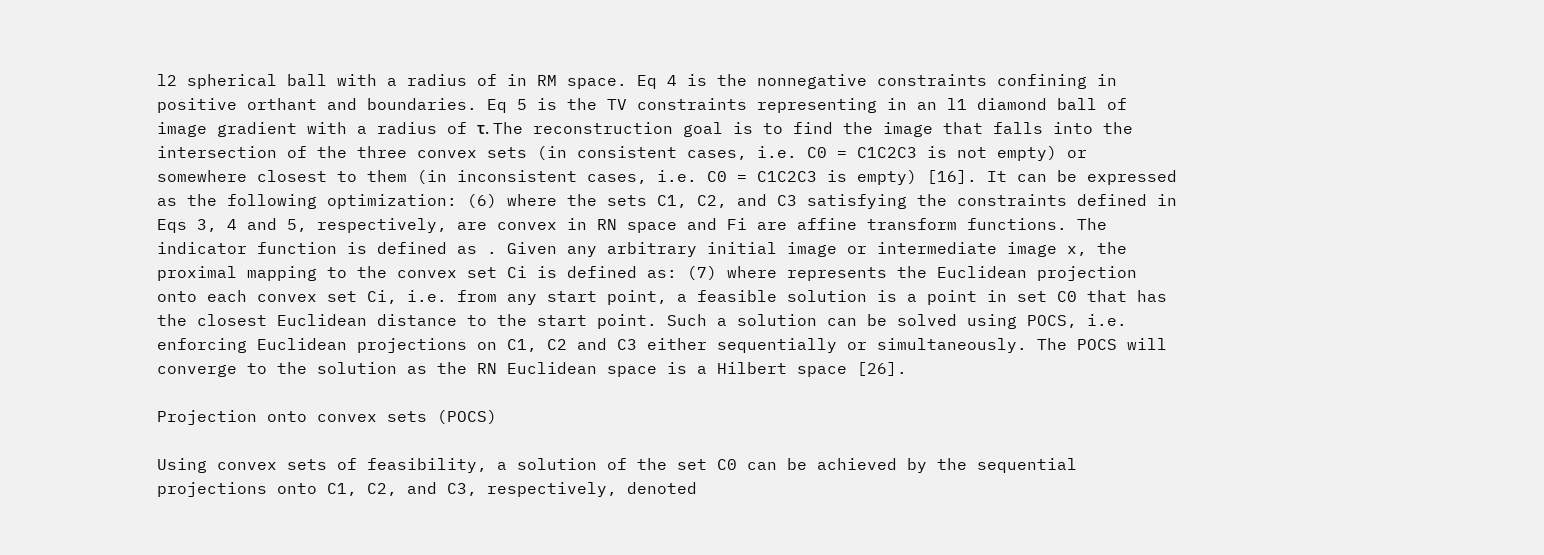l2 spherical ball with a radius of in RM space. Eq 4 is the nonnegative constraints confining in positive orthant and boundaries. Eq 5 is the TV constraints representing in an l1 diamond ball of image gradient with a radius of τ. The reconstruction goal is to find the image that falls into the intersection of the three convex sets (in consistent cases, i.e. C0 = C1C2C3 is not empty) or somewhere closest to them (in inconsistent cases, i.e. C0 = C1C2C3 is empty) [16]. It can be expressed as the following optimization: (6) where the sets C1, C2, and C3 satisfying the constraints defined in Eqs 3, 4 and 5, respectively, are convex in RN space and Fi are affine transform functions. The indicator function is defined as . Given any arbitrary initial image or intermediate image x, the proximal mapping to the convex set Ci is defined as: (7) where represents the Euclidean projection onto each convex set Ci, i.e. from any start point, a feasible solution is a point in set C0 that has the closest Euclidean distance to the start point. Such a solution can be solved using POCS, i.e. enforcing Euclidean projections on C1, C2 and C3 either sequentially or simultaneously. The POCS will converge to the solution as the RN Euclidean space is a Hilbert space [26].

Projection onto convex sets (POCS)

Using convex sets of feasibility, a solution of the set C0 can be achieved by the sequential projections onto C1, C2, and C3, respectively, denoted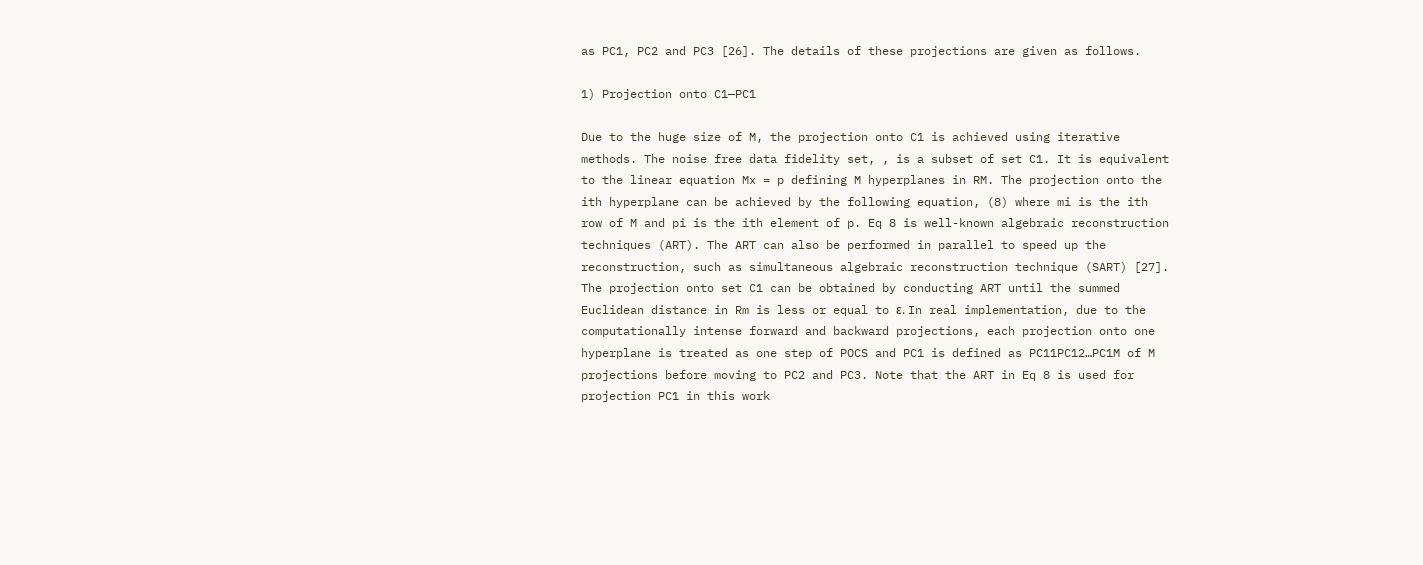as PC1, PC2 and PC3 [26]. The details of these projections are given as follows.

1) Projection onto C1—PC1

Due to the huge size of M, the projection onto C1 is achieved using iterative methods. The noise free data fidelity set, , is a subset of set C1. It is equivalent to the linear equation Mx = p defining M hyperplanes in RM. The projection onto the ith hyperplane can be achieved by the following equation, (8) where mi is the ith row of M and pi is the ith element of p. Eq 8 is well-known algebraic reconstruction techniques (ART). The ART can also be performed in parallel to speed up the reconstruction, such as simultaneous algebraic reconstruction technique (SART) [27]. The projection onto set C1 can be obtained by conducting ART until the summed Euclidean distance in Rm is less or equal to ε. In real implementation, due to the computationally intense forward and backward projections, each projection onto one hyperplane is treated as one step of POCS and PC1 is defined as PC11PC12…PC1M of M projections before moving to PC2 and PC3. Note that the ART in Eq 8 is used for projection PC1 in this work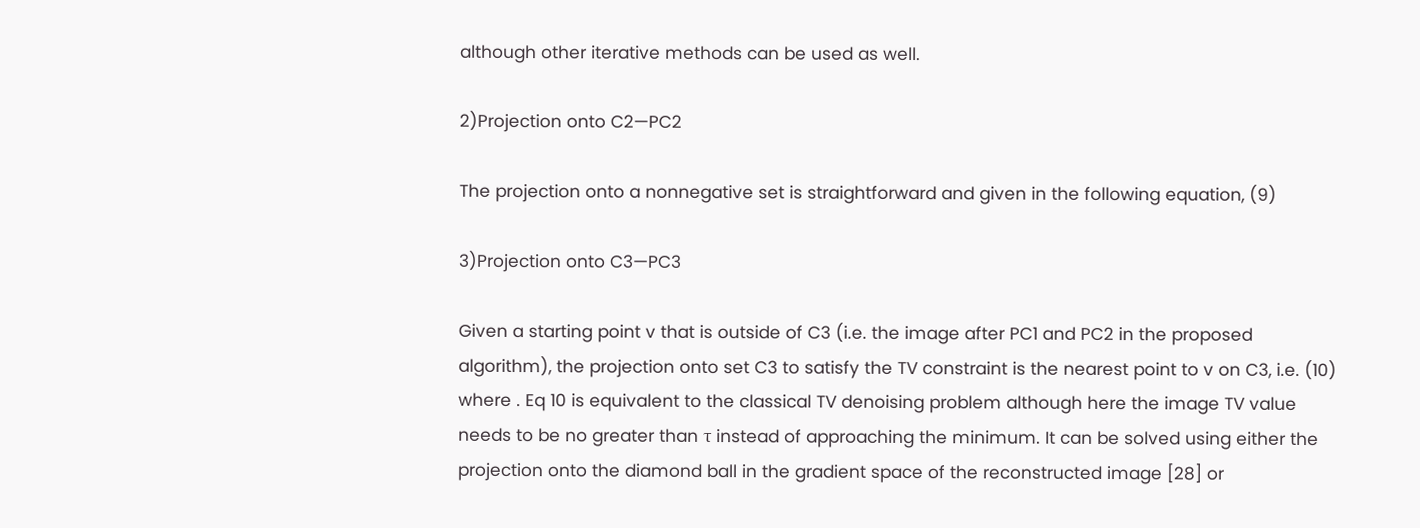although other iterative methods can be used as well.

2)Projection onto C2—PC2

The projection onto a nonnegative set is straightforward and given in the following equation, (9)

3)Projection onto C3—PC3

Given a starting point v that is outside of C3 (i.e. the image after PC1 and PC2 in the proposed algorithm), the projection onto set C3 to satisfy the TV constraint is the nearest point to v on C3, i.e. (10) where . Eq 10 is equivalent to the classical TV denoising problem although here the image TV value needs to be no greater than τ instead of approaching the minimum. It can be solved using either the projection onto the diamond ball in the gradient space of the reconstructed image [28] or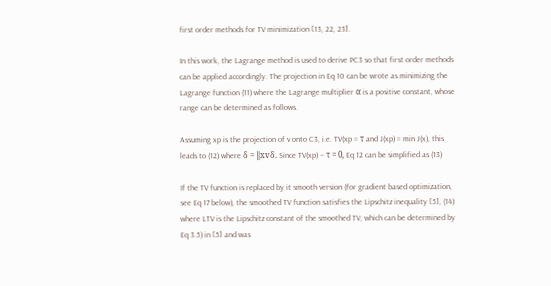first order methods for TV minimization [13, 22, 23].

In this work, the Lagrange method is used to derive PC3 so that first order methods can be applied accordingly. The projection in Eq 10 can be wrote as minimizing the Lagrange function (11) where the Lagrange multiplier α is a positive constant, whose range can be determined as follows.

Assuming xp is the projection of v onto C3, i.e. TV(xp = τ and J(xp) = min J(x), this leads to (12) where δ = ‖xvδ. Since TV(xp) − τ = 0, Eq 12 can be simplified as (13)

If the TV function is replaced by it smooth version (for gradient based optimization, see Eq 17 below), the smoothed TV function satisfies the Lipschitz inequality [5], (14) where LTV is the Lipschitz constant of the smoothed TV, which can be determined by Eq 3.5) in [5] and was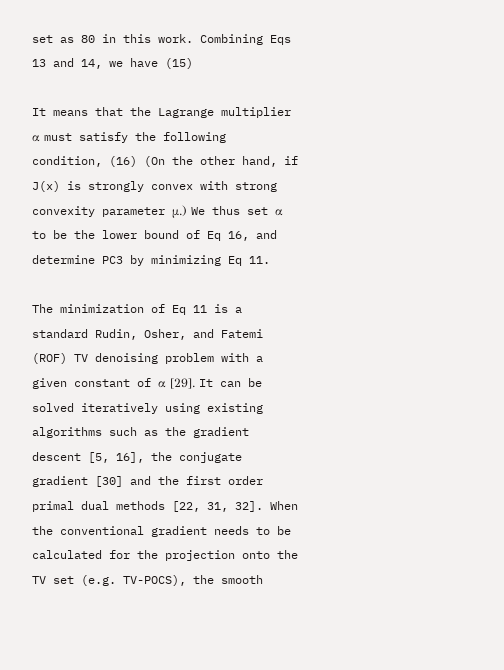set as 80 in this work. Combining Eqs 13 and 14, we have (15)

It means that the Lagrange multiplier α must satisfy the following condition, (16) (On the other hand, if J(x) is strongly convex with strong convexity parameter μ.) We thus set α to be the lower bound of Eq 16, and determine PC3 by minimizing Eq 11.

The minimization of Eq 11 is a standard Rudin, Osher, and Fatemi (ROF) TV denoising problem with a given constant of α [29]. It can be solved iteratively using existing algorithms such as the gradient descent [5, 16], the conjugate gradient [30] and the first order primal dual methods [22, 31, 32]. When the conventional gradient needs to be calculated for the projection onto the TV set (e.g. TV-POCS), the smooth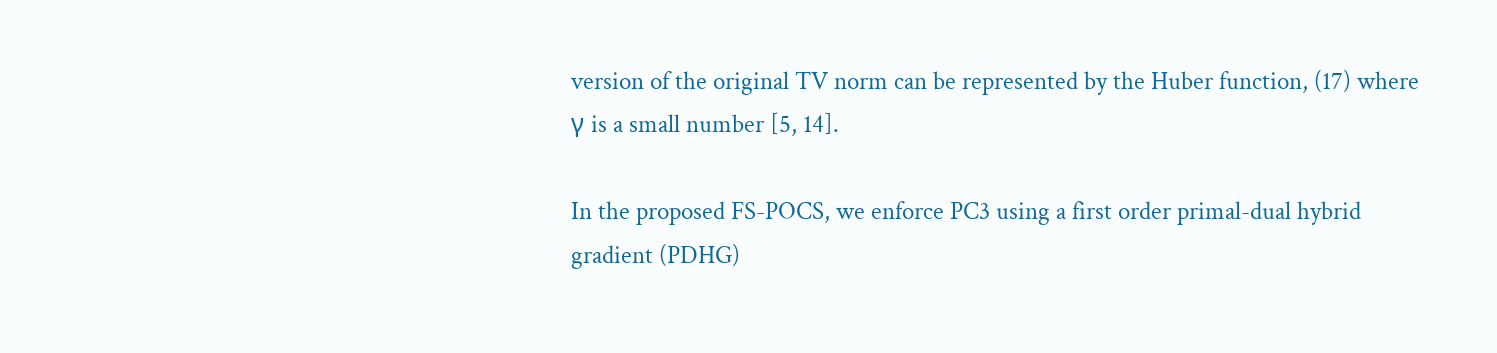version of the original TV norm can be represented by the Huber function, (17) where γ is a small number [5, 14].

In the proposed FS-POCS, we enforce PC3 using a first order primal-dual hybrid gradient (PDHG)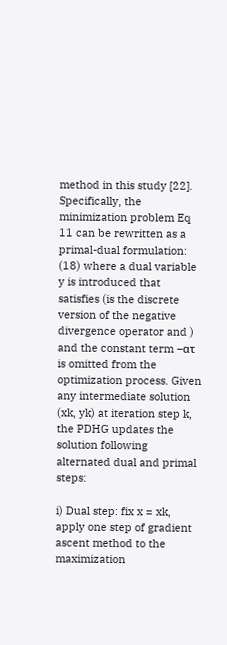method in this study [22]. Specifically, the minimization problem Eq 11 can be rewritten as a primal-dual formulation: (18) where a dual variable y is introduced that satisfies (is the discrete version of the negative divergence operator and ) and the constant term −ατ is omitted from the optimization process. Given any intermediate solution (xk, yk) at iteration step k, the PDHG updates the solution following alternated dual and primal steps:

i) Dual step: fix x = xk, apply one step of gradient ascent method to the maximization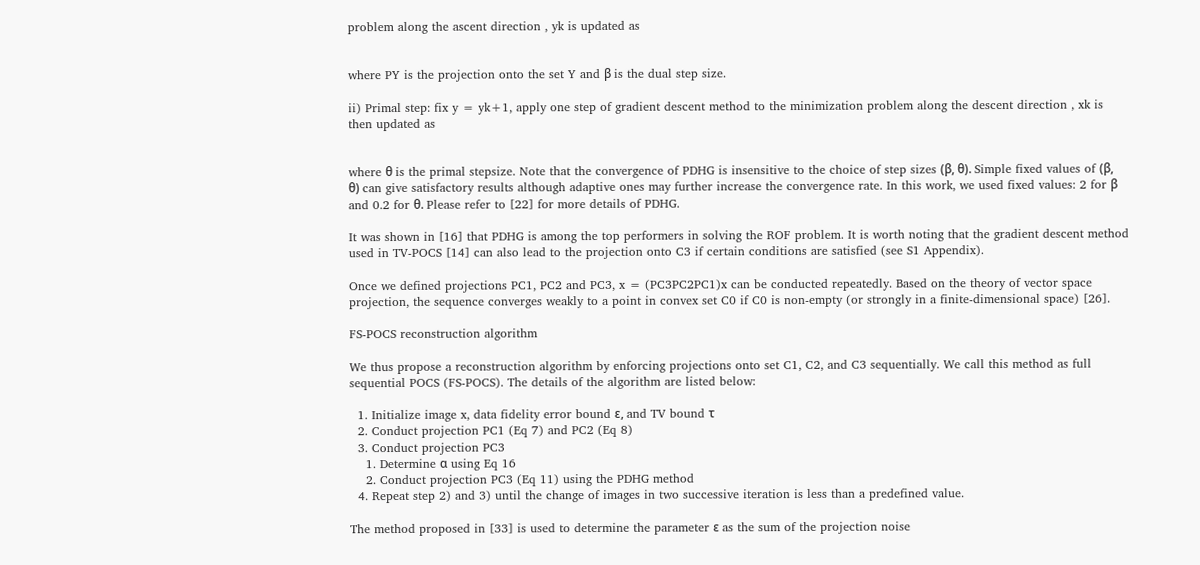problem along the ascent direction , yk is updated as


where PY is the projection onto the set Y and β is the dual step size.

ii) Primal step: fix y = yk+1, apply one step of gradient descent method to the minimization problem along the descent direction , xk is then updated as


where θ is the primal stepsize. Note that the convergence of PDHG is insensitive to the choice of step sizes (β, θ). Simple fixed values of (β, θ) can give satisfactory results although adaptive ones may further increase the convergence rate. In this work, we used fixed values: 2 for β and 0.2 for θ. Please refer to [22] for more details of PDHG.

It was shown in [16] that PDHG is among the top performers in solving the ROF problem. It is worth noting that the gradient descent method used in TV-POCS [14] can also lead to the projection onto C3 if certain conditions are satisfied (see S1 Appendix).

Once we defined projections PC1, PC2 and PC3, x = (PC3PC2PC1)x can be conducted repeatedly. Based on the theory of vector space projection, the sequence converges weakly to a point in convex set C0 if C0 is non-empty (or strongly in a finite-dimensional space) [26].

FS-POCS reconstruction algorithm

We thus propose a reconstruction algorithm by enforcing projections onto set C1, C2, and C3 sequentially. We call this method as full sequential POCS (FS-POCS). The details of the algorithm are listed below:

  1. Initialize image x, data fidelity error bound ε, and TV bound τ
  2. Conduct projection PC1 (Eq 7) and PC2 (Eq 8)
  3. Conduct projection PC3
    1. Determine α using Eq 16
    2. Conduct projection PC3 (Eq 11) using the PDHG method
  4. Repeat step 2) and 3) until the change of images in two successive iteration is less than a predefined value.

The method proposed in [33] is used to determine the parameter ε as the sum of the projection noise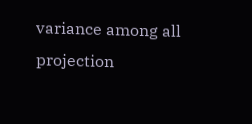variance among all projection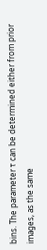bins. The parameter τ can be determined either from prior images, as the same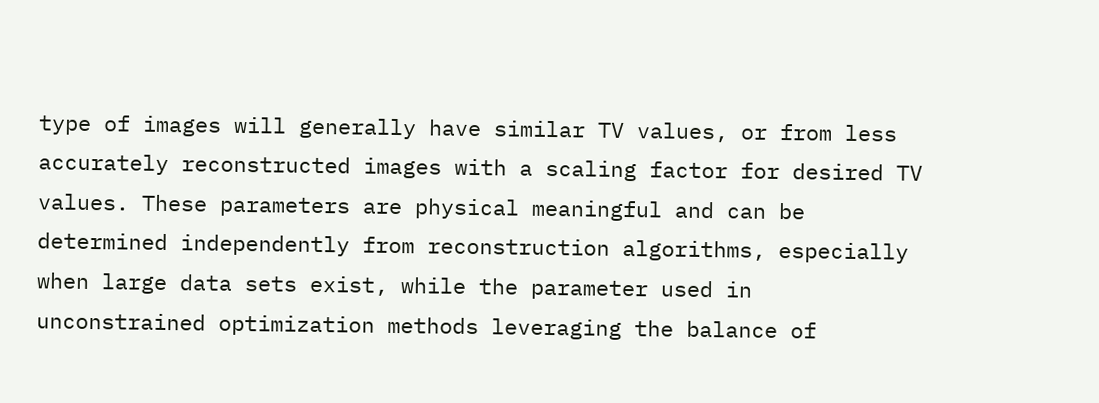type of images will generally have similar TV values, or from less accurately reconstructed images with a scaling factor for desired TV values. These parameters are physical meaningful and can be determined independently from reconstruction algorithms, especially when large data sets exist, while the parameter used in unconstrained optimization methods leveraging the balance of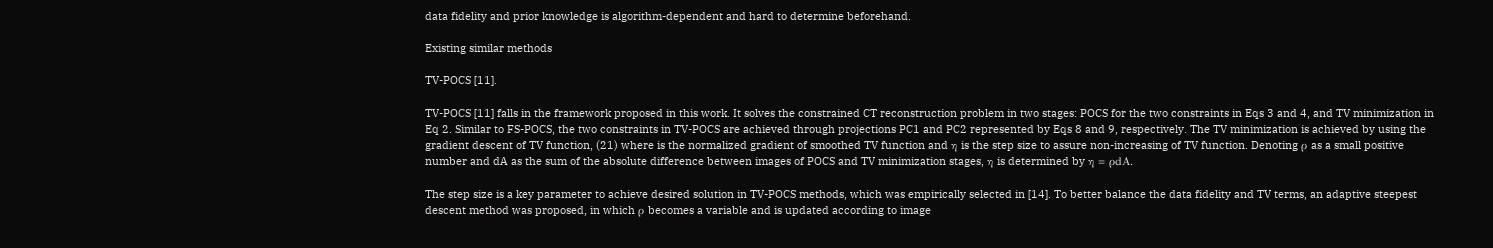data fidelity and prior knowledge is algorithm-dependent and hard to determine beforehand.

Existing similar methods

TV-POCS [11].

TV-POCS [11] falls in the framework proposed in this work. It solves the constrained CT reconstruction problem in two stages: POCS for the two constraints in Eqs 3 and 4, and TV minimization in Eq 2. Similar to FS-POCS, the two constraints in TV-POCS are achieved through projections PC1 and PC2 represented by Eqs 8 and 9, respectively. The TV minimization is achieved by using the gradient descent of TV function, (21) where is the normalized gradient of smoothed TV function and η is the step size to assure non-increasing of TV function. Denoting ρ as a small positive number and dA as the sum of the absolute difference between images of POCS and TV minimization stages, η is determined by η = ρdA.

The step size is a key parameter to achieve desired solution in TV-POCS methods, which was empirically selected in [14]. To better balance the data fidelity and TV terms, an adaptive steepest descent method was proposed, in which ρ becomes a variable and is updated according to image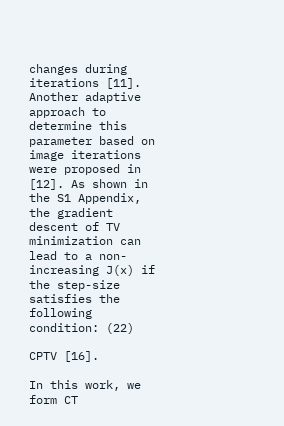changes during iterations [11]. Another adaptive approach to determine this parameter based on image iterations were proposed in [12]. As shown in the S1 Appendix, the gradient descent of TV minimization can lead to a non-increasing J(x) if the step-size satisfies the following condition: (22)

CPTV [16].

In this work, we form CT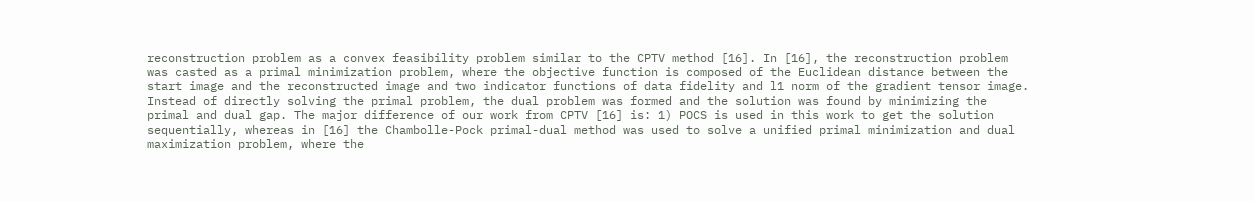reconstruction problem as a convex feasibility problem similar to the CPTV method [16]. In [16], the reconstruction problem was casted as a primal minimization problem, where the objective function is composed of the Euclidean distance between the start image and the reconstructed image and two indicator functions of data fidelity and l1 norm of the gradient tensor image. Instead of directly solving the primal problem, the dual problem was formed and the solution was found by minimizing the primal and dual gap. The major difference of our work from CPTV [16] is: 1) POCS is used in this work to get the solution sequentially, whereas in [16] the Chambolle-Pock primal-dual method was used to solve a unified primal minimization and dual maximization problem, where the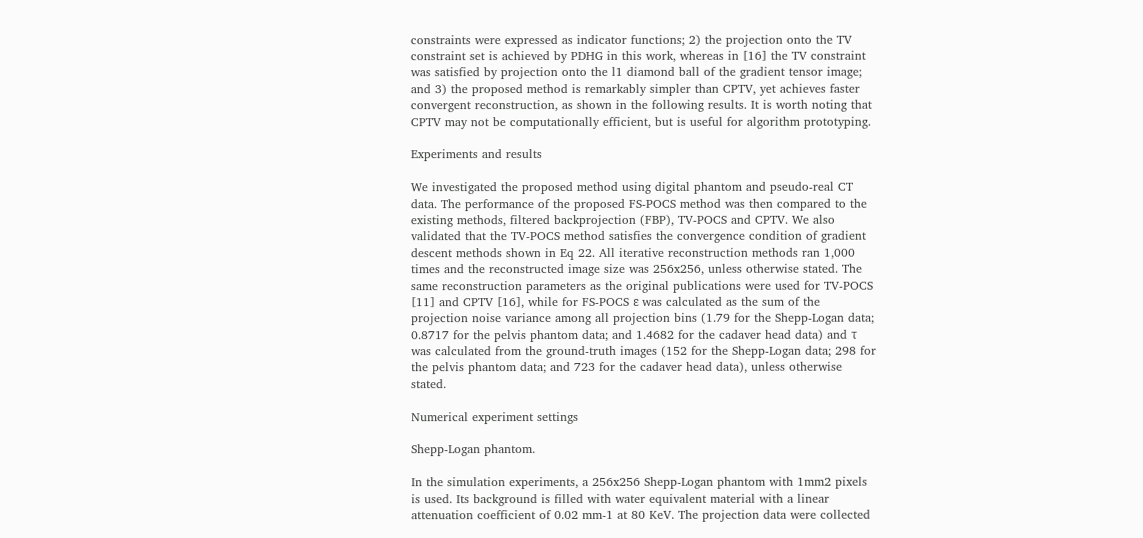constraints were expressed as indicator functions; 2) the projection onto the TV constraint set is achieved by PDHG in this work, whereas in [16] the TV constraint was satisfied by projection onto the l1 diamond ball of the gradient tensor image; and 3) the proposed method is remarkably simpler than CPTV, yet achieves faster convergent reconstruction, as shown in the following results. It is worth noting that CPTV may not be computationally efficient, but is useful for algorithm prototyping.

Experiments and results

We investigated the proposed method using digital phantom and pseudo-real CT data. The performance of the proposed FS-POCS method was then compared to the existing methods, filtered backprojection (FBP), TV-POCS and CPTV. We also validated that the TV-POCS method satisfies the convergence condition of gradient descent methods shown in Eq 22. All iterative reconstruction methods ran 1,000 times and the reconstructed image size was 256x256, unless otherwise stated. The same reconstruction parameters as the original publications were used for TV-POCS [11] and CPTV [16], while for FS-POCS ε was calculated as the sum of the projection noise variance among all projection bins (1.79 for the Shepp-Logan data; 0.8717 for the pelvis phantom data; and 1.4682 for the cadaver head data) and τ was calculated from the ground-truth images (152 for the Shepp-Logan data; 298 for the pelvis phantom data; and 723 for the cadaver head data), unless otherwise stated.

Numerical experiment settings

Shepp-Logan phantom.

In the simulation experiments, a 256x256 Shepp-Logan phantom with 1mm2 pixels is used. Its background is filled with water equivalent material with a linear attenuation coefficient of 0.02 mm-1 at 80 KeV. The projection data were collected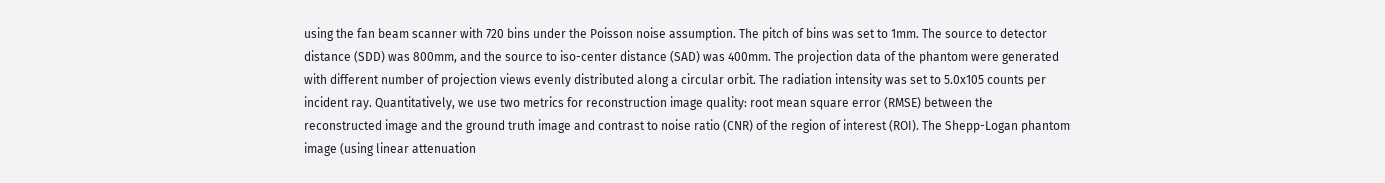using the fan beam scanner with 720 bins under the Poisson noise assumption. The pitch of bins was set to 1mm. The source to detector distance (SDD) was 800mm, and the source to iso-center distance (SAD) was 400mm. The projection data of the phantom were generated with different number of projection views evenly distributed along a circular orbit. The radiation intensity was set to 5.0x105 counts per incident ray. Quantitatively, we use two metrics for reconstruction image quality: root mean square error (RMSE) between the reconstructed image and the ground truth image and contrast to noise ratio (CNR) of the region of interest (ROI). The Shepp-Logan phantom image (using linear attenuation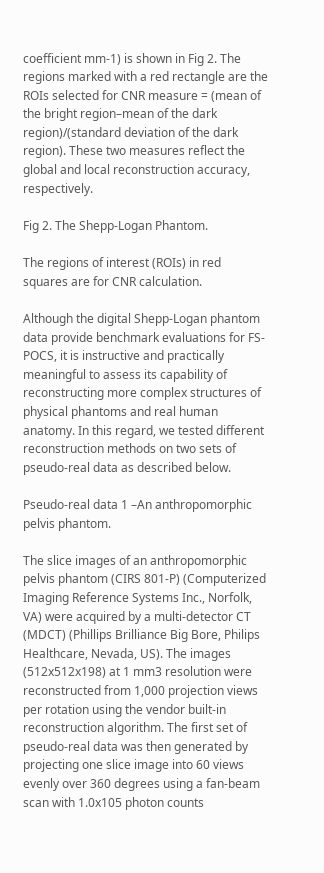coefficient mm-1) is shown in Fig 2. The regions marked with a red rectangle are the ROIs selected for CNR measure = (mean of the bright region–mean of the dark region)/(standard deviation of the dark region). These two measures reflect the global and local reconstruction accuracy, respectively.

Fig 2. The Shepp-Logan Phantom.

The regions of interest (ROIs) in red squares are for CNR calculation.

Although the digital Shepp-Logan phantom data provide benchmark evaluations for FS-POCS, it is instructive and practically meaningful to assess its capability of reconstructing more complex structures of physical phantoms and real human anatomy. In this regard, we tested different reconstruction methods on two sets of pseudo-real data as described below.

Pseudo-real data 1 –An anthropomorphic pelvis phantom.

The slice images of an anthropomorphic pelvis phantom (CIRS 801-P) (Computerized Imaging Reference Systems Inc., Norfolk, VA) were acquired by a multi-detector CT (MDCT) (Phillips Brilliance Big Bore, Philips Healthcare, Nevada, US). The images (512x512x198) at 1 mm3 resolution were reconstructed from 1,000 projection views per rotation using the vendor built-in reconstruction algorithm. The first set of pseudo-real data was then generated by projecting one slice image into 60 views evenly over 360 degrees using a fan-beam scan with 1.0x105 photon counts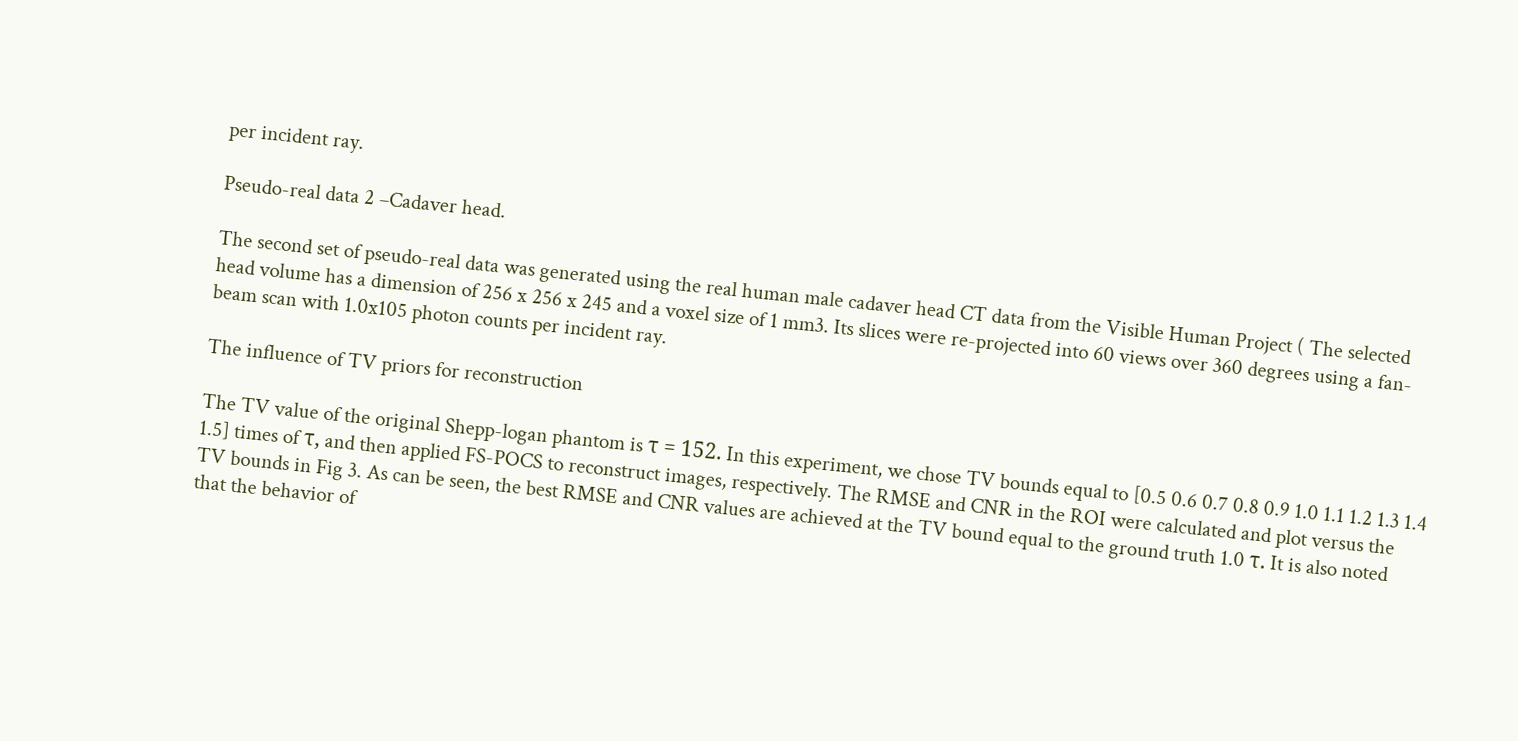per incident ray.

Pseudo-real data 2 –Cadaver head.

The second set of pseudo-real data was generated using the real human male cadaver head CT data from the Visible Human Project ( The selected head volume has a dimension of 256 x 256 x 245 and a voxel size of 1 mm3. Its slices were re-projected into 60 views over 360 degrees using a fan-beam scan with 1.0x105 photon counts per incident ray.

The influence of TV priors for reconstruction

The TV value of the original Shepp-logan phantom is τ = 152. In this experiment, we chose TV bounds equal to [0.5 0.6 0.7 0.8 0.9 1.0 1.1 1.2 1.3 1.4 1.5] times of τ, and then applied FS-POCS to reconstruct images, respectively. The RMSE and CNR in the ROI were calculated and plot versus the TV bounds in Fig 3. As can be seen, the best RMSE and CNR values are achieved at the TV bound equal to the ground truth 1.0 τ. It is also noted that the behavior of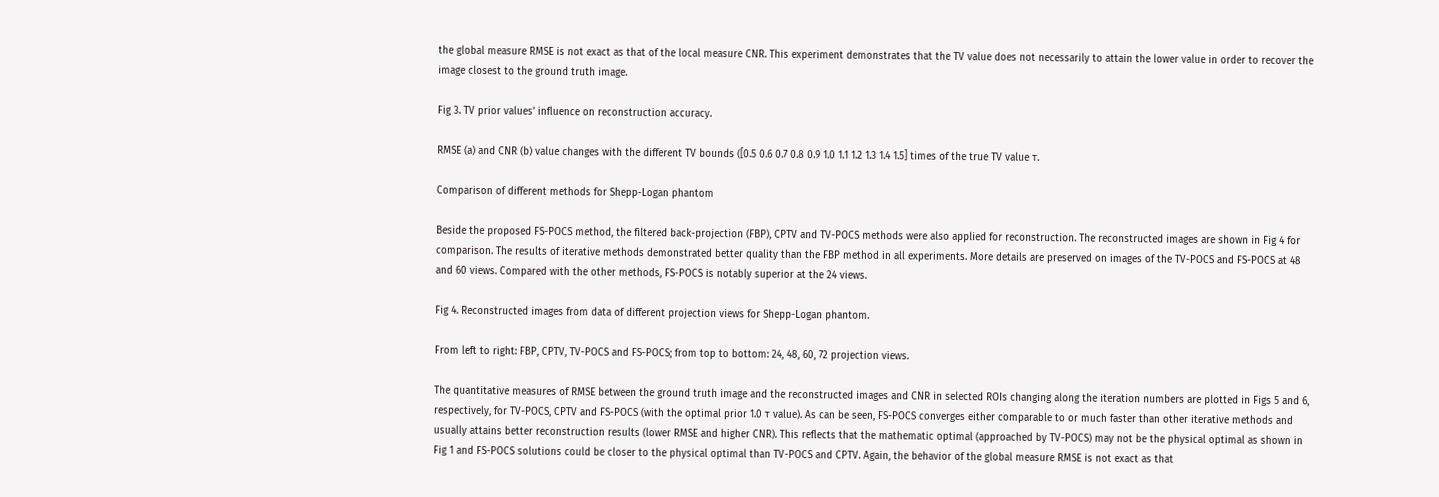the global measure RMSE is not exact as that of the local measure CNR. This experiment demonstrates that the TV value does not necessarily to attain the lower value in order to recover the image closest to the ground truth image.

Fig 3. TV prior values’ influence on reconstruction accuracy.

RMSE (a) and CNR (b) value changes with the different TV bounds ([0.5 0.6 0.7 0.8 0.9 1.0 1.1 1.2 1.3 1.4 1.5] times of the true TV value τ.

Comparison of different methods for Shepp-Logan phantom

Beside the proposed FS-POCS method, the filtered back-projection (FBP), CPTV and TV-POCS methods were also applied for reconstruction. The reconstructed images are shown in Fig 4 for comparison. The results of iterative methods demonstrated better quality than the FBP method in all experiments. More details are preserved on images of the TV-POCS and FS-POCS at 48 and 60 views. Compared with the other methods, FS-POCS is notably superior at the 24 views.

Fig 4. Reconstructed images from data of different projection views for Shepp-Logan phantom.

From left to right: FBP, CPTV, TV-POCS and FS-POCS; from top to bottom: 24, 48, 60, 72 projection views.

The quantitative measures of RMSE between the ground truth image and the reconstructed images and CNR in selected ROIs changing along the iteration numbers are plotted in Figs 5 and 6, respectively, for TV-POCS, CPTV and FS-POCS (with the optimal prior 1.0 τ value). As can be seen, FS-POCS converges either comparable to or much faster than other iterative methods and usually attains better reconstruction results (lower RMSE and higher CNR). This reflects that the mathematic optimal (approached by TV-POCS) may not be the physical optimal as shown in Fig 1 and FS-POCS solutions could be closer to the physical optimal than TV-POCS and CPTV. Again, the behavior of the global measure RMSE is not exact as that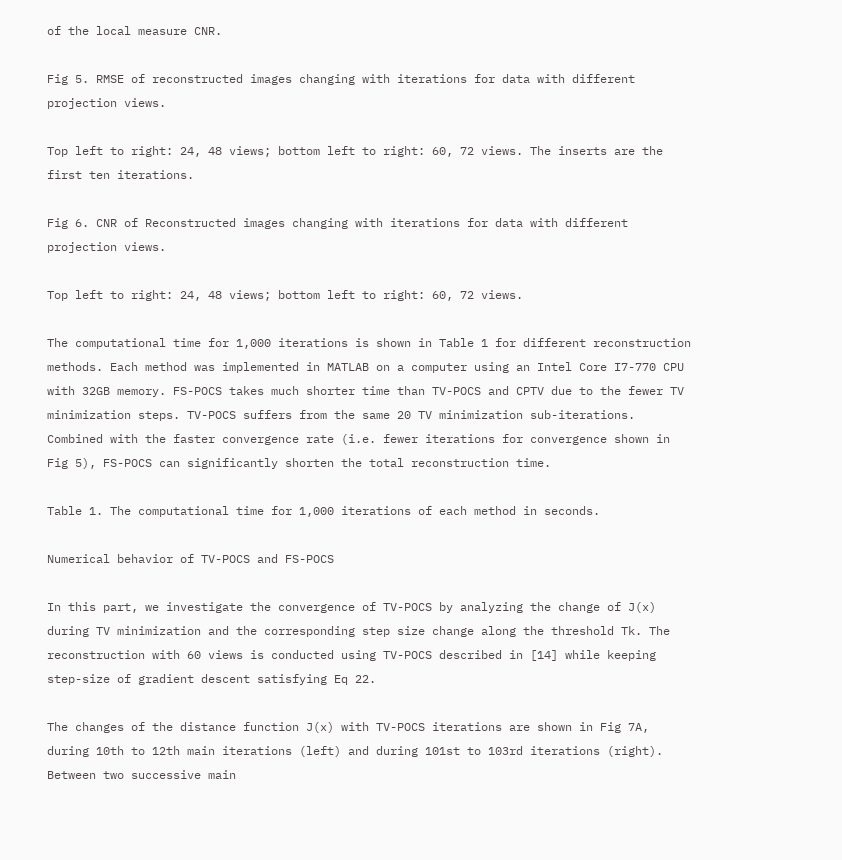of the local measure CNR.

Fig 5. RMSE of reconstructed images changing with iterations for data with different projection views.

Top left to right: 24, 48 views; bottom left to right: 60, 72 views. The inserts are the first ten iterations.

Fig 6. CNR of Reconstructed images changing with iterations for data with different projection views.

Top left to right: 24, 48 views; bottom left to right: 60, 72 views.

The computational time for 1,000 iterations is shown in Table 1 for different reconstruction methods. Each method was implemented in MATLAB on a computer using an Intel Core I7-770 CPU with 32GB memory. FS-POCS takes much shorter time than TV-POCS and CPTV due to the fewer TV minimization steps. TV-POCS suffers from the same 20 TV minimization sub-iterations. Combined with the faster convergence rate (i.e. fewer iterations for convergence shown in Fig 5), FS-POCS can significantly shorten the total reconstruction time.

Table 1. The computational time for 1,000 iterations of each method in seconds.

Numerical behavior of TV-POCS and FS-POCS

In this part, we investigate the convergence of TV-POCS by analyzing the change of J(x) during TV minimization and the corresponding step size change along the threshold Tk. The reconstruction with 60 views is conducted using TV-POCS described in [14] while keeping step-size of gradient descent satisfying Eq 22.

The changes of the distance function J(x) with TV-POCS iterations are shown in Fig 7A, during 10th to 12th main iterations (left) and during 101st to 103rd iterations (right). Between two successive main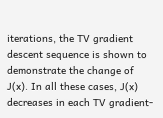iterations, the TV gradient descent sequence is shown to demonstrate the change of J(x). In all these cases, J(x) decreases in each TV gradient-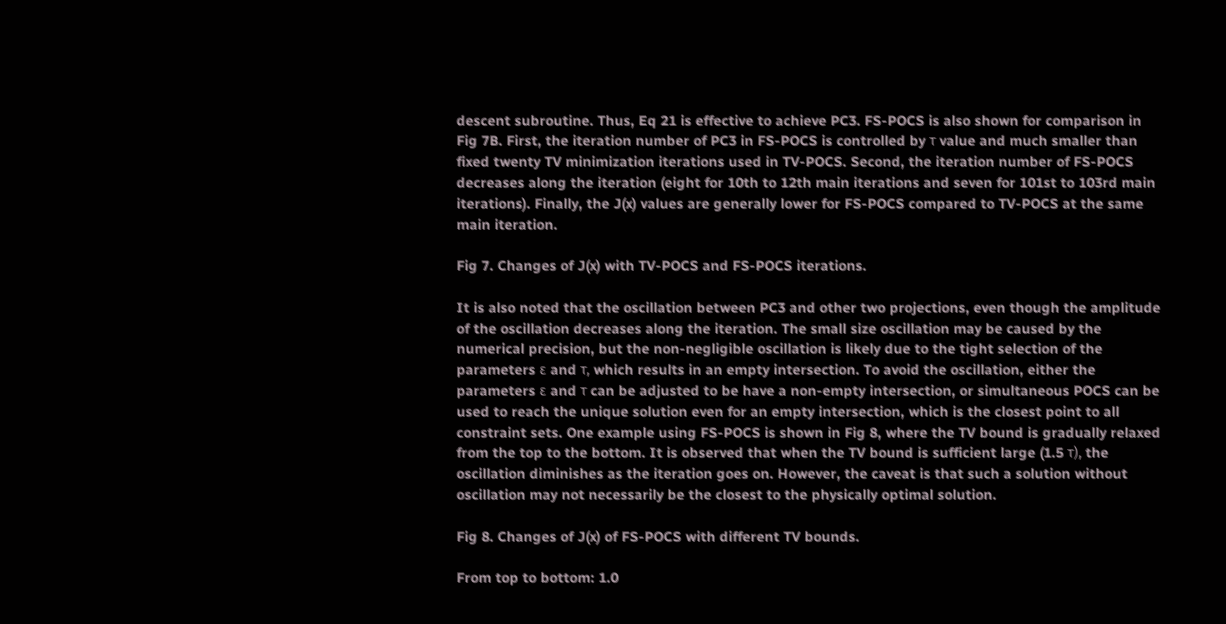descent subroutine. Thus, Eq 21 is effective to achieve PC3. FS-POCS is also shown for comparison in Fig 7B. First, the iteration number of PC3 in FS-POCS is controlled by τ value and much smaller than fixed twenty TV minimization iterations used in TV-POCS. Second, the iteration number of FS-POCS decreases along the iteration (eight for 10th to 12th main iterations and seven for 101st to 103rd main iterations). Finally, the J(x) values are generally lower for FS-POCS compared to TV-POCS at the same main iteration.

Fig 7. Changes of J(x) with TV-POCS and FS-POCS iterations.

It is also noted that the oscillation between PC3 and other two projections, even though the amplitude of the oscillation decreases along the iteration. The small size oscillation may be caused by the numerical precision, but the non-negligible oscillation is likely due to the tight selection of the parameters ε and τ, which results in an empty intersection. To avoid the oscillation, either the parameters ε and τ can be adjusted to be have a non-empty intersection, or simultaneous POCS can be used to reach the unique solution even for an empty intersection, which is the closest point to all constraint sets. One example using FS-POCS is shown in Fig 8, where the TV bound is gradually relaxed from the top to the bottom. It is observed that when the TV bound is sufficient large (1.5 τ), the oscillation diminishes as the iteration goes on. However, the caveat is that such a solution without oscillation may not necessarily be the closest to the physically optimal solution.

Fig 8. Changes of J(x) of FS-POCS with different TV bounds.

From top to bottom: 1.0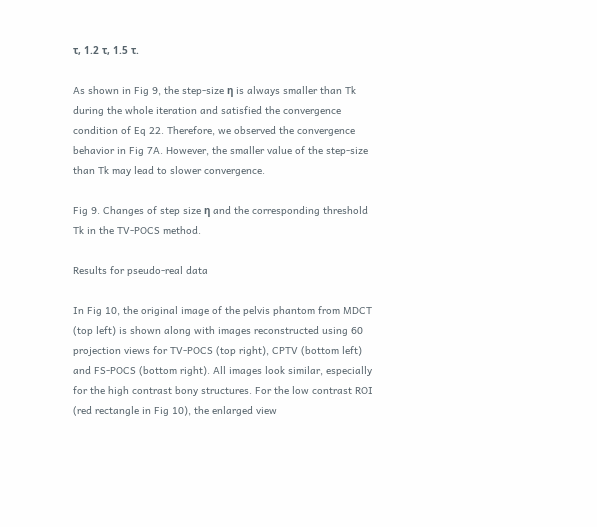τ, 1.2 τ, 1.5 τ.

As shown in Fig 9, the step-size η is always smaller than Tk during the whole iteration and satisfied the convergence condition of Eq 22. Therefore, we observed the convergence behavior in Fig 7A. However, the smaller value of the step-size than Tk may lead to slower convergence.

Fig 9. Changes of step size η and the corresponding threshold Tk in the TV-POCS method.

Results for pseudo-real data

In Fig 10, the original image of the pelvis phantom from MDCT (top left) is shown along with images reconstructed using 60 projection views for TV-POCS (top right), CPTV (bottom left) and FS-POCS (bottom right). All images look similar, especially for the high contrast bony structures. For the low contrast ROI (red rectangle in Fig 10), the enlarged view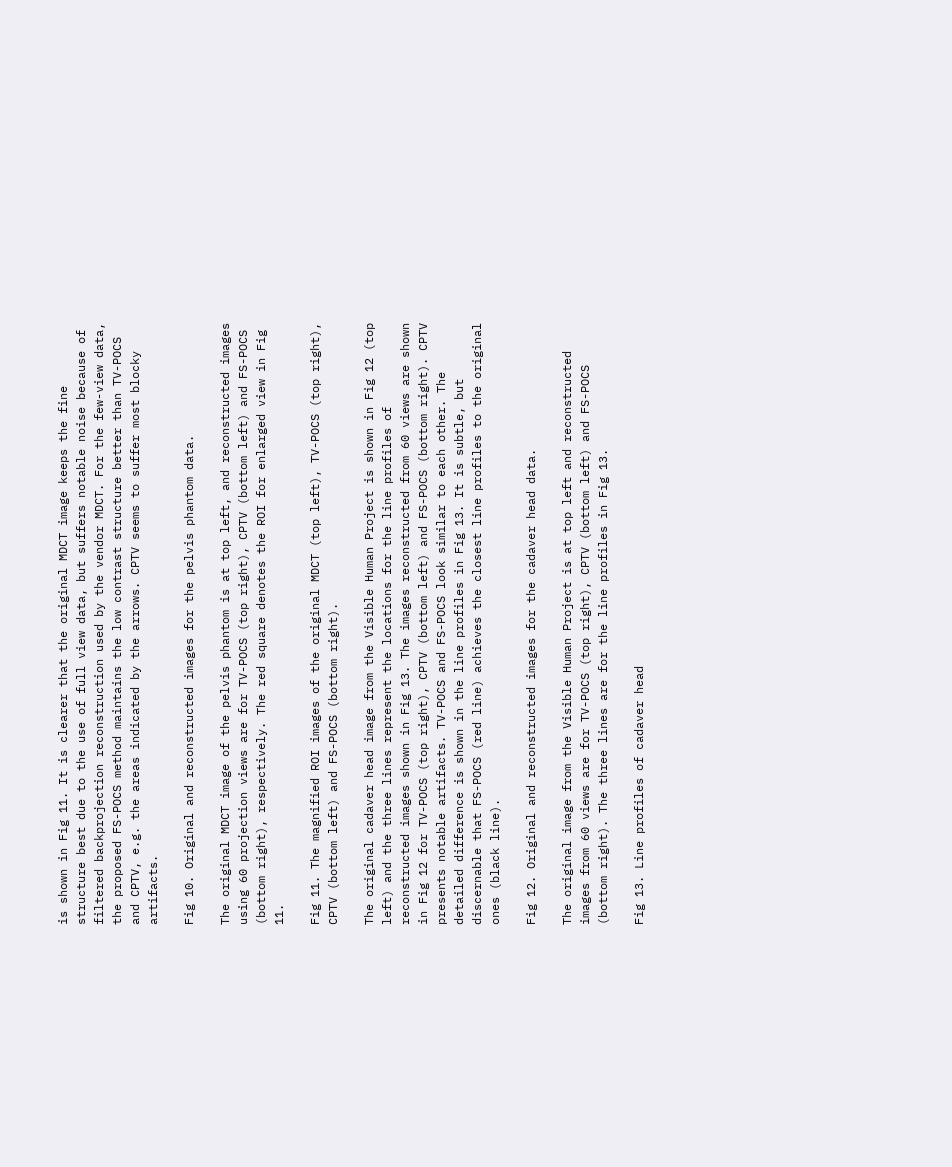is shown in Fig 11. It is clearer that the original MDCT image keeps the fine structure best due to the use of full view data, but suffers notable noise because of filtered backprojection reconstruction used by the vendor MDCT. For the few-view data, the proposed FS-POCS method maintains the low contrast structure better than TV-POCS and CPTV, e.g. the areas indicated by the arrows. CPTV seems to suffer most blocky artifacts.

Fig 10. Original and reconstructed images for the pelvis phantom data.

The original MDCT image of the pelvis phantom is at top left, and reconstructed images using 60 projection views are for TV-POCS (top right), CPTV (bottom left) and FS-POCS (bottom right), respectively. The red square denotes the ROI for enlarged view in Fig 11.

Fig 11. The magnified ROI images of the original MDCT (top left), TV-POCS (top right), CPTV (bottom left) and FS-POCS (bottom right).

The original cadaver head image from the Visible Human Project is shown in Fig 12 (top left) and the three lines represent the locations for the line profiles of reconstructed images shown in Fig 13. The images reconstructed from 60 views are shown in Fig 12 for TV-POCS (top right), CPTV (bottom left) and FS-POCS (bottom right). CPTV presents notable artifacts. TV-POCS and FS-POCS look similar to each other. The detailed difference is shown in the line profiles in Fig 13. It is subtle, but discernable that FS-POCS (red line) achieves the closest line profiles to the original ones (black line).

Fig 12. Original and reconstructed images for the cadaver head data.

The original image from the Visible Human Project is at top left and reconstructed images from 60 views are for TV-POCS (top right), CPTV (bottom left) and FS-POCS (bottom right). The three lines are for the line profiles in Fig 13.

Fig 13. Line profiles of cadaver head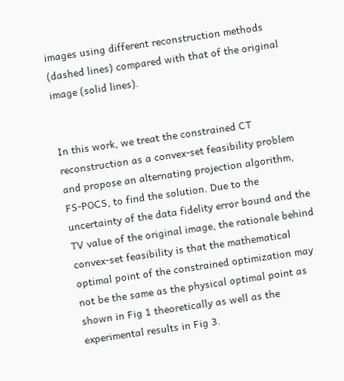images using different reconstruction methods (dashed lines) compared with that of the original image (solid lines).


In this work, we treat the constrained CT reconstruction as a convex-set feasibility problem and propose an alternating projection algorithm, FS-POCS, to find the solution. Due to the uncertainty of the data fidelity error bound and the TV value of the original image, the rationale behind convex-set feasibility is that the mathematical optimal point of the constrained optimization may not be the same as the physical optimal point as shown in Fig 1 theoretically as well as the experimental results in Fig 3.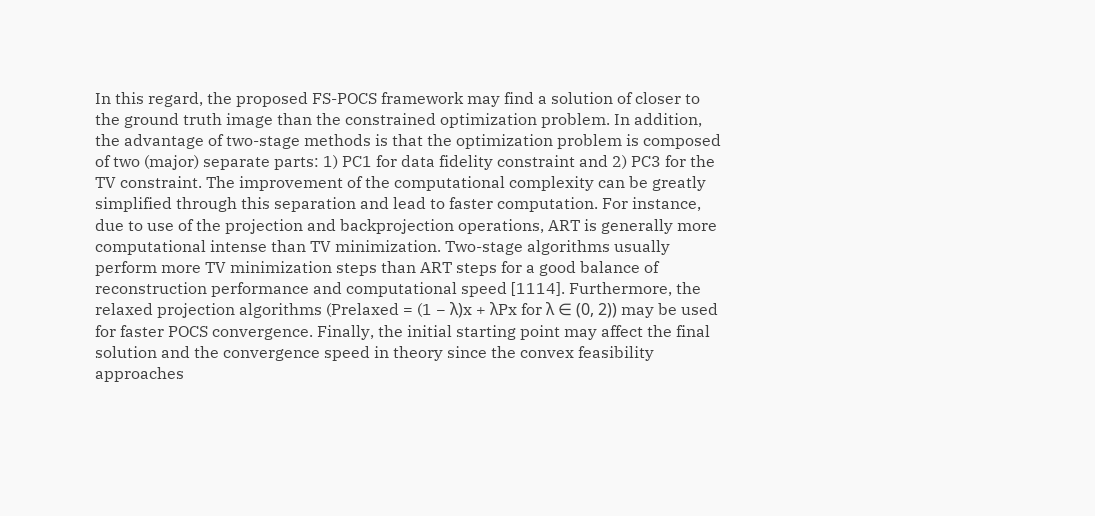In this regard, the proposed FS-POCS framework may find a solution of closer to the ground truth image than the constrained optimization problem. In addition, the advantage of two-stage methods is that the optimization problem is composed of two (major) separate parts: 1) PC1 for data fidelity constraint and 2) PC3 for the TV constraint. The improvement of the computational complexity can be greatly simplified through this separation and lead to faster computation. For instance, due to use of the projection and backprojection operations, ART is generally more computational intense than TV minimization. Two-stage algorithms usually perform more TV minimization steps than ART steps for a good balance of reconstruction performance and computational speed [1114]. Furthermore, the relaxed projection algorithms (Prelaxed = (1 − λ)x + λPx for λ ∈ (0, 2)) may be used for faster POCS convergence. Finally, the initial starting point may affect the final solution and the convergence speed in theory since the convex feasibility approaches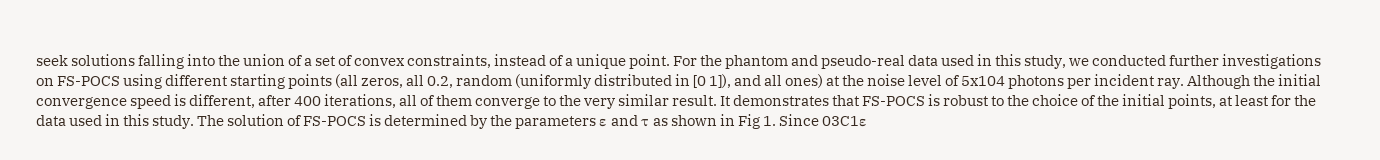seek solutions falling into the union of a set of convex constraints, instead of a unique point. For the phantom and pseudo-real data used in this study, we conducted further investigations on FS-POCS using different starting points (all zeros, all 0.2, random (uniformly distributed in [0 1]), and all ones) at the noise level of 5x104 photons per incident ray. Although the initial convergence speed is different, after 400 iterations, all of them converge to the very similar result. It demonstrates that FS-POCS is robust to the choice of the initial points, at least for the data used in this study. The solution of FS-POCS is determined by the parameters ε and τ as shown in Fig 1. Since 03C1ε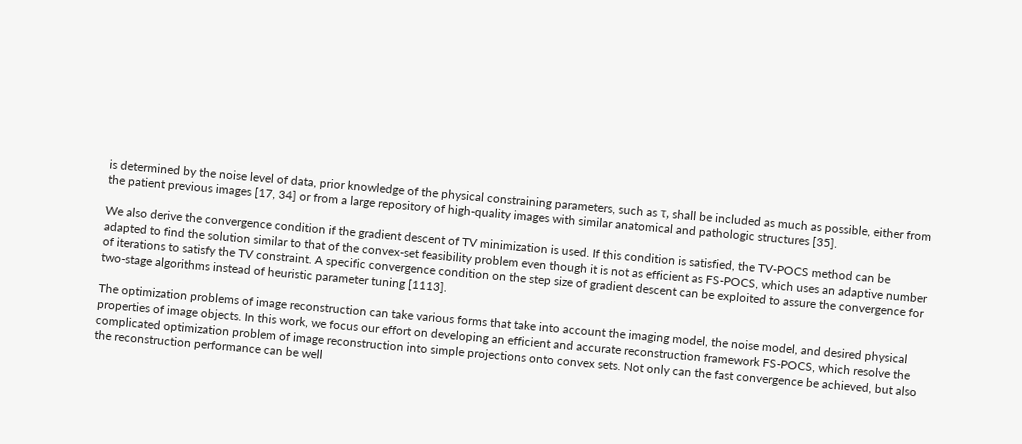is determined by the noise level of data, prior knowledge of the physical constraining parameters, such as τ, shall be included as much as possible, either from the patient previous images [17, 34] or from a large repository of high-quality images with similar anatomical and pathologic structures [35].

We also derive the convergence condition if the gradient descent of TV minimization is used. If this condition is satisfied, the TV-POCS method can be adapted to find the solution similar to that of the convex-set feasibility problem even though it is not as efficient as FS-POCS, which uses an adaptive number of iterations to satisfy the TV constraint. A specific convergence condition on the step size of gradient descent can be exploited to assure the convergence for two-stage algorithms instead of heuristic parameter tuning [1113].

The optimization problems of image reconstruction can take various forms that take into account the imaging model, the noise model, and desired physical properties of image objects. In this work, we focus our effort on developing an efficient and accurate reconstruction framework FS-POCS, which resolve the complicated optimization problem of image reconstruction into simple projections onto convex sets. Not only can the fast convergence be achieved, but also the reconstruction performance can be well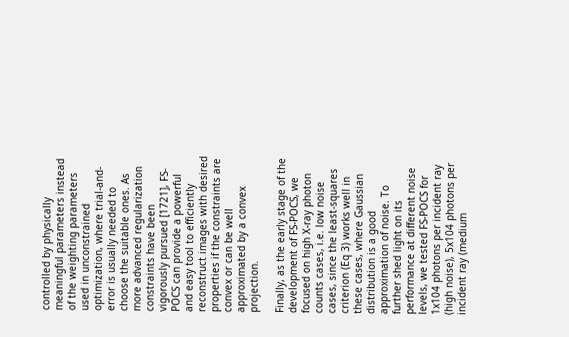controlled by physically meaningful parameters instead of the weighting parameters used in unconstrained optimization, where trial-and-error is usually needed to choose the suitable ones. As more advanced regularization constraints have been vigorously pursued [1721], FS-POCS can provide a powerful and easy tool to efficiently reconstruct images with desired properties if the constraints are convex or can be well approximated by a convex projection.

Finally, as the early stage of the development of FS-POCS, we focused on high X-ray photon counts cases, i.e. low noise cases, since the least-squares criterion (Eq 3) works well in these cases, where Gaussian distribution is a good approximation of noise. To further shed light on its performance at different noise levels, we tested FS-POCS for 1x104 photons per incident ray (high noise), 5x104 photons per incident ray (medium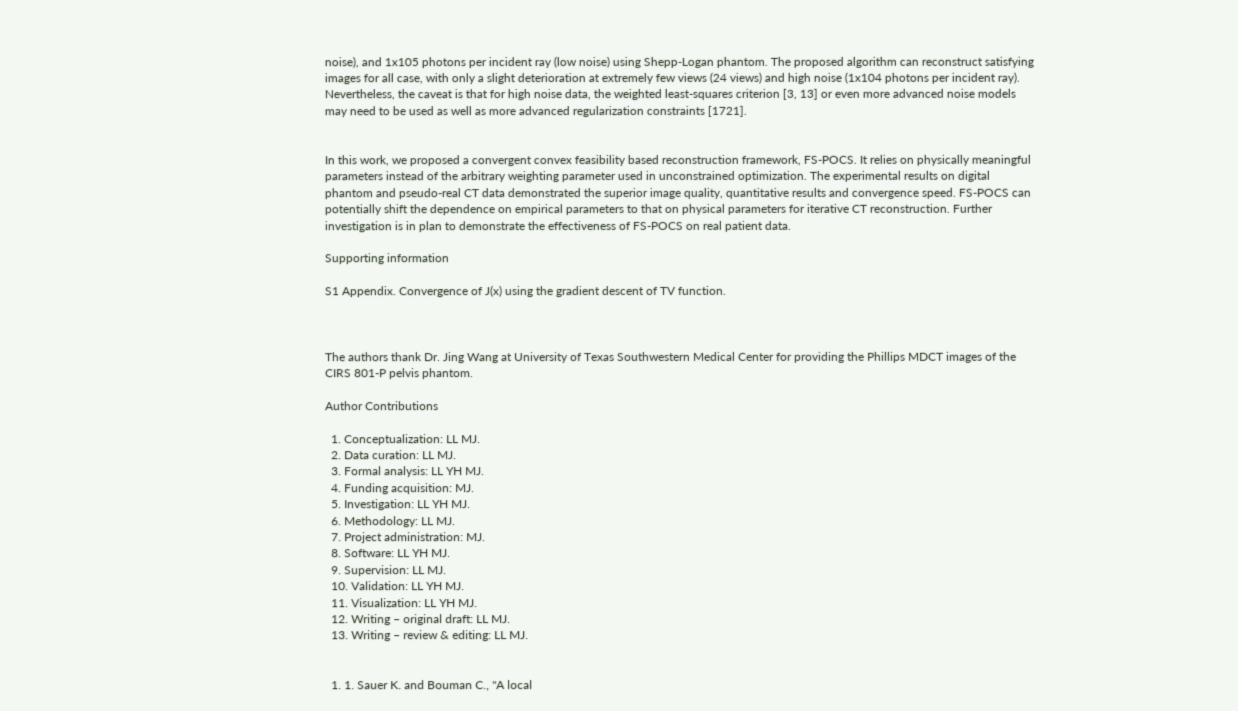noise), and 1x105 photons per incident ray (low noise) using Shepp-Logan phantom. The proposed algorithm can reconstruct satisfying images for all case, with only a slight deterioration at extremely few views (24 views) and high noise (1x104 photons per incident ray). Nevertheless, the caveat is that for high noise data, the weighted least-squares criterion [3, 13] or even more advanced noise models may need to be used as well as more advanced regularization constraints [1721].


In this work, we proposed a convergent convex feasibility based reconstruction framework, FS-POCS. It relies on physically meaningful parameters instead of the arbitrary weighting parameter used in unconstrained optimization. The experimental results on digital phantom and pseudo-real CT data demonstrated the superior image quality, quantitative results and convergence speed. FS-POCS can potentially shift the dependence on empirical parameters to that on physical parameters for iterative CT reconstruction. Further investigation is in plan to demonstrate the effectiveness of FS-POCS on real patient data.

Supporting information

S1 Appendix. Convergence of J(x) using the gradient descent of TV function.



The authors thank Dr. Jing Wang at University of Texas Southwestern Medical Center for providing the Phillips MDCT images of the CIRS 801-P pelvis phantom.

Author Contributions

  1. Conceptualization: LL MJ.
  2. Data curation: LL MJ.
  3. Formal analysis: LL YH MJ.
  4. Funding acquisition: MJ.
  5. Investigation: LL YH MJ.
  6. Methodology: LL MJ.
  7. Project administration: MJ.
  8. Software: LL YH MJ.
  9. Supervision: LL MJ.
  10. Validation: LL YH MJ.
  11. Visualization: LL YH MJ.
  12. Writing – original draft: LL MJ.
  13. Writing – review & editing: LL MJ.


  1. 1. Sauer K. and Bouman C., "A local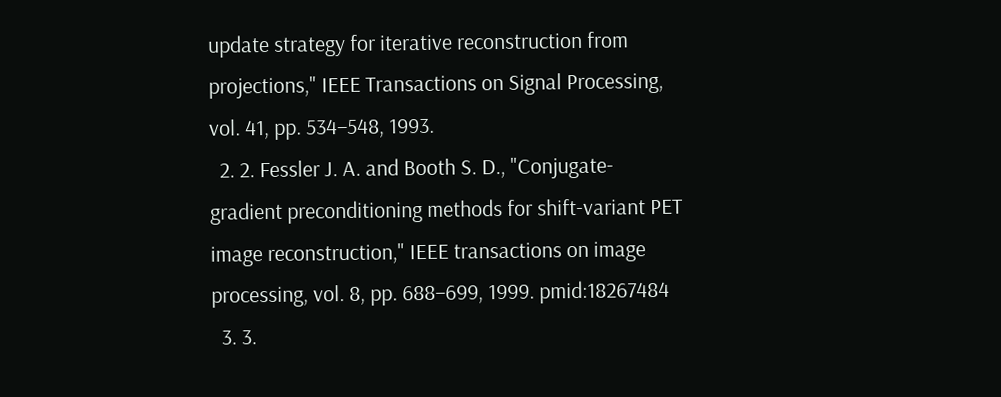update strategy for iterative reconstruction from projections," IEEE Transactions on Signal Processing, vol. 41, pp. 534–548, 1993.
  2. 2. Fessler J. A. and Booth S. D., "Conjugate-gradient preconditioning methods for shift-variant PET image reconstruction," IEEE transactions on image processing, vol. 8, pp. 688–699, 1999. pmid:18267484
  3. 3.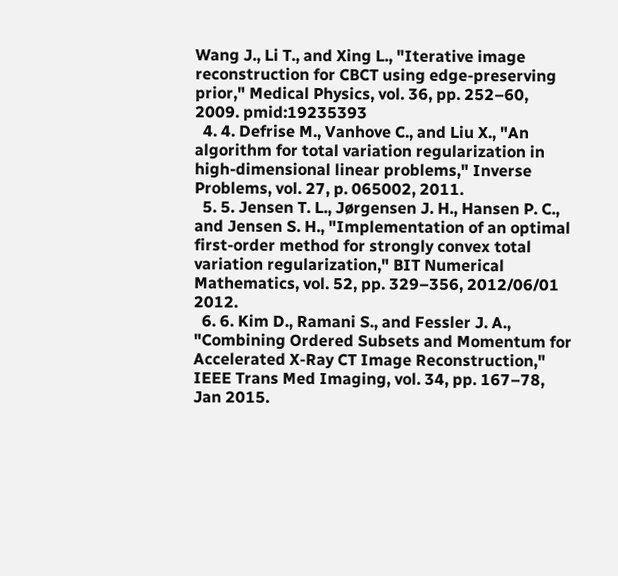Wang J., Li T., and Xing L., "Iterative image reconstruction for CBCT using edge-preserving prior," Medical Physics, vol. 36, pp. 252–60, 2009. pmid:19235393
  4. 4. Defrise M., Vanhove C., and Liu X., "An algorithm for total variation regularization in high-dimensional linear problems," Inverse Problems, vol. 27, p. 065002, 2011.
  5. 5. Jensen T. L., Jørgensen J. H., Hansen P. C., and Jensen S. H., "Implementation of an optimal first-order method for strongly convex total variation regularization," BIT Numerical Mathematics, vol. 52, pp. 329–356, 2012/06/01 2012.
  6. 6. Kim D., Ramani S., and Fessler J. A., "Combining Ordered Subsets and Momentum for Accelerated X-Ray CT Image Reconstruction," IEEE Trans Med Imaging, vol. 34, pp. 167–78, Jan 2015.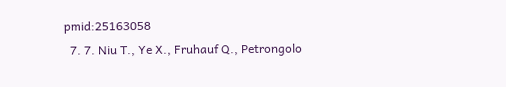pmid:25163058
  7. 7. Niu T., Ye X., Fruhauf Q., Petrongolo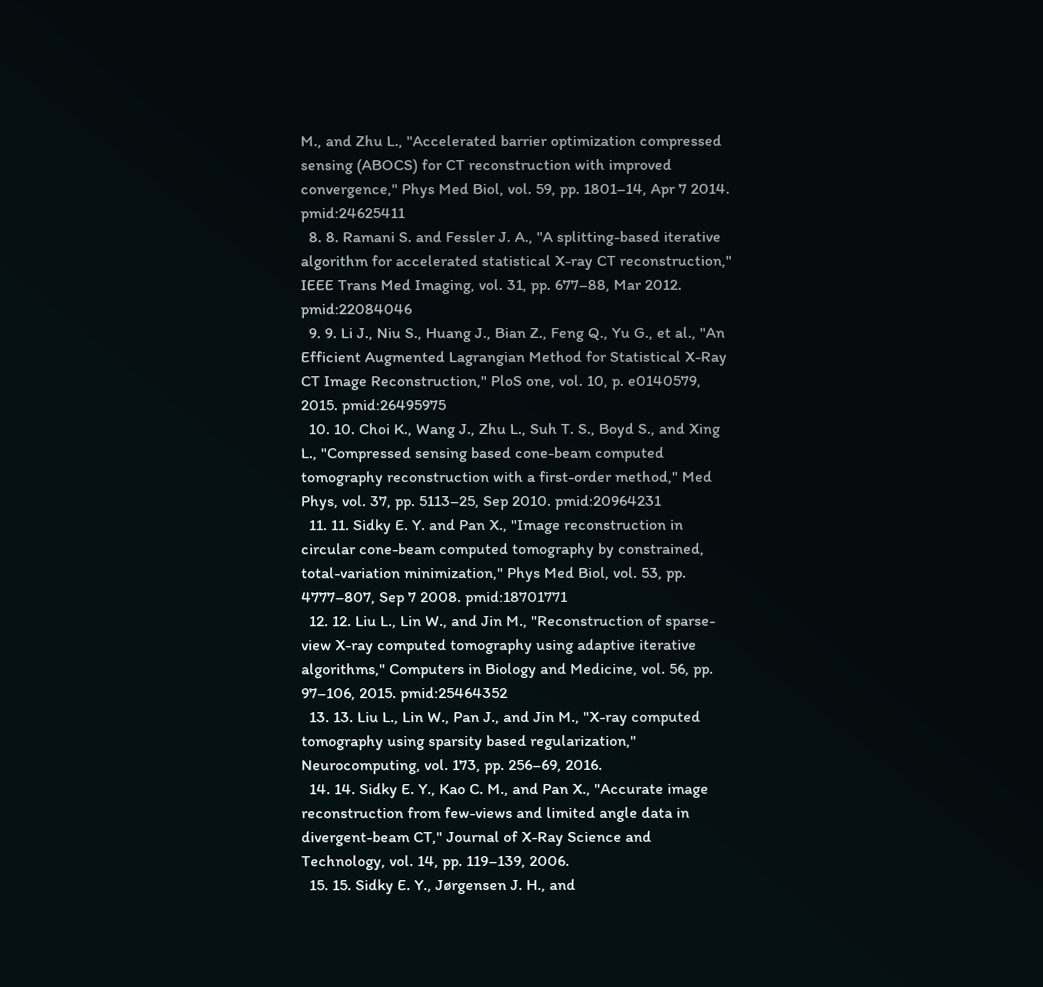M., and Zhu L., "Accelerated barrier optimization compressed sensing (ABOCS) for CT reconstruction with improved convergence," Phys Med Biol, vol. 59, pp. 1801–14, Apr 7 2014. pmid:24625411
  8. 8. Ramani S. and Fessler J. A., "A splitting-based iterative algorithm for accelerated statistical X-ray CT reconstruction," IEEE Trans Med Imaging, vol. 31, pp. 677–88, Mar 2012. pmid:22084046
  9. 9. Li J., Niu S., Huang J., Bian Z., Feng Q., Yu G., et al., "An Efficient Augmented Lagrangian Method for Statistical X-Ray CT Image Reconstruction," PloS one, vol. 10, p. e0140579, 2015. pmid:26495975
  10. 10. Choi K., Wang J., Zhu L., Suh T. S., Boyd S., and Xing L., "Compressed sensing based cone-beam computed tomography reconstruction with a first-order method," Med Phys, vol. 37, pp. 5113–25, Sep 2010. pmid:20964231
  11. 11. Sidky E. Y. and Pan X., "Image reconstruction in circular cone-beam computed tomography by constrained, total-variation minimization," Phys Med Biol, vol. 53, pp. 4777–807, Sep 7 2008. pmid:18701771
  12. 12. Liu L., Lin W., and Jin M., "Reconstruction of sparse-view X-ray computed tomography using adaptive iterative algorithms," Computers in Biology and Medicine, vol. 56, pp. 97–106, 2015. pmid:25464352
  13. 13. Liu L., Lin W., Pan J., and Jin M., "X-ray computed tomography using sparsity based regularization," Neurocomputing, vol. 173, pp. 256–69, 2016.
  14. 14. Sidky E. Y., Kao C. M., and Pan X., "Accurate image reconstruction from few-views and limited angle data in divergent-beam CT," Journal of X-Ray Science and Technology, vol. 14, pp. 119–139, 2006.
  15. 15. Sidky E. Y., Jørgensen J. H., and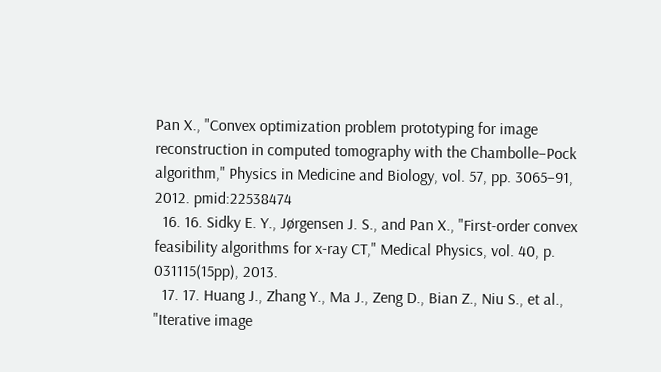Pan X., "Convex optimization problem prototyping for image reconstruction in computed tomography with the Chambolle–Pock algorithm," Physics in Medicine and Biology, vol. 57, pp. 3065–91, 2012. pmid:22538474
  16. 16. Sidky E. Y., Jørgensen J. S., and Pan X., "First-order convex feasibility algorithms for x-ray CT," Medical Physics, vol. 40, p. 031115(15pp), 2013.
  17. 17. Huang J., Zhang Y., Ma J., Zeng D., Bian Z., Niu S., et al., "Iterative image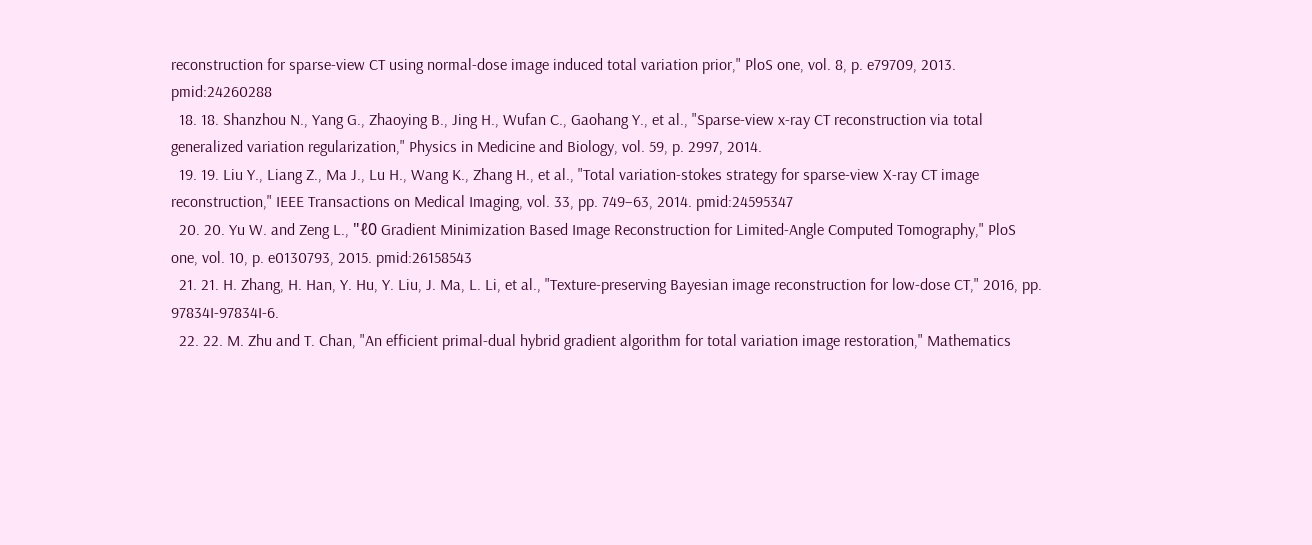reconstruction for sparse-view CT using normal-dose image induced total variation prior," PloS one, vol. 8, p. e79709, 2013. pmid:24260288
  18. 18. Shanzhou N., Yang G., Zhaoying B., Jing H., Wufan C., Gaohang Y., et al., "Sparse-view x-ray CT reconstruction via total generalized variation regularization," Physics in Medicine and Biology, vol. 59, p. 2997, 2014.
  19. 19. Liu Y., Liang Z., Ma J., Lu H., Wang K., Zhang H., et al., "Total variation-stokes strategy for sparse-view X-ray CT image reconstruction," IEEE Transactions on Medical Imaging, vol. 33, pp. 749–63, 2014. pmid:24595347
  20. 20. Yu W. and Zeng L., "ℓ0 Gradient Minimization Based Image Reconstruction for Limited-Angle Computed Tomography," PloS one, vol. 10, p. e0130793, 2015. pmid:26158543
  21. 21. H. Zhang, H. Han, Y. Hu, Y. Liu, J. Ma, L. Li, et al., "Texture-preserving Bayesian image reconstruction for low-dose CT," 2016, pp. 97834I-97834I-6.
  22. 22. M. Zhu and T. Chan, "An efficient primal-dual hybrid gradient algorithm for total variation image restoration," Mathematics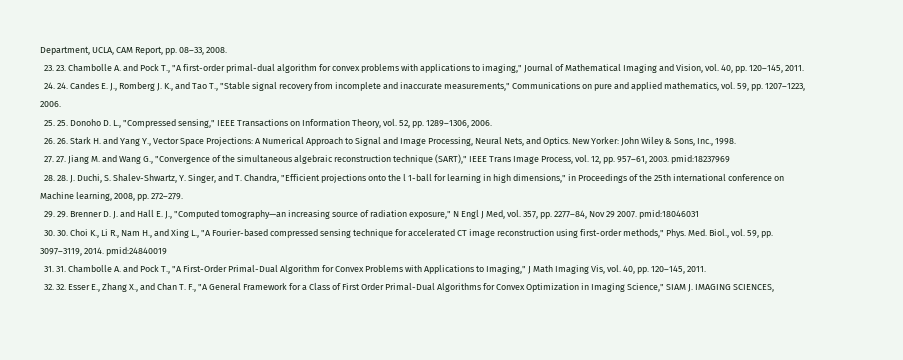Department, UCLA, CAM Report, pp. 08–33, 2008.
  23. 23. Chambolle A. and Pock T., "A first-order primal-dual algorithm for convex problems with applications to imaging," Journal of Mathematical Imaging and Vision, vol. 40, pp. 120–145, 2011.
  24. 24. Candes E. J., Romberg J. K., and Tao T., "Stable signal recovery from incomplete and inaccurate measurements," Communications on pure and applied mathematics, vol. 59, pp. 1207–1223, 2006.
  25. 25. Donoho D. L., "Compressed sensing," IEEE Transactions on Information Theory, vol. 52, pp. 1289–1306, 2006.
  26. 26. Stark H. and Yang Y., Vector Space Projections: A Numerical Approach to Signal and Image Processing, Neural Nets, and Optics. New Yorker: John Wiley & Sons, Inc., 1998.
  27. 27. Jiang M. and Wang G., "Convergence of the simultaneous algebraic reconstruction technique (SART)," IEEE Trans Image Process, vol. 12, pp. 957–61, 2003. pmid:18237969
  28. 28. J. Duchi, S. Shalev-Shwartz, Y. Singer, and T. Chandra, "Efficient projections onto the l 1-ball for learning in high dimensions," in Proceedings of the 25th international conference on Machine learning, 2008, pp. 272–279.
  29. 29. Brenner D. J. and Hall E. J., "Computed tomography—an increasing source of radiation exposure," N Engl J Med, vol. 357, pp. 2277–84, Nov 29 2007. pmid:18046031
  30. 30. Choi K., Li R., Nam H., and Xing L., "A Fourier-based compressed sensing technique for accelerated CT image reconstruction using first-order methods," Phys. Med. Biol., vol. 59, pp. 3097–3119, 2014. pmid:24840019
  31. 31. Chambolle A. and Pock T., "A First-Order Primal-Dual Algorithm for Convex Problems with Applications to Imaging," J Math Imaging Vis, vol. 40, pp. 120–145, 2011.
  32. 32. Esser E., Zhang X., and Chan T. F., "A General Framework for a Class of First Order Primal-Dual Algorithms for Convex Optimization in Imaging Science," SIAM J. IMAGING SCIENCES,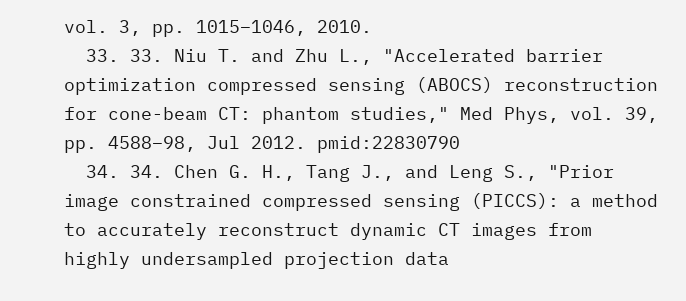vol. 3, pp. 1015–1046, 2010.
  33. 33. Niu T. and Zhu L., "Accelerated barrier optimization compressed sensing (ABOCS) reconstruction for cone-beam CT: phantom studies," Med Phys, vol. 39, pp. 4588–98, Jul 2012. pmid:22830790
  34. 34. Chen G. H., Tang J., and Leng S., "Prior image constrained compressed sensing (PICCS): a method to accurately reconstruct dynamic CT images from highly undersampled projection data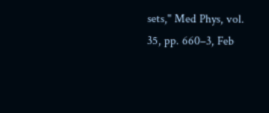sets," Med Phys, vol. 35, pp. 660–3, Feb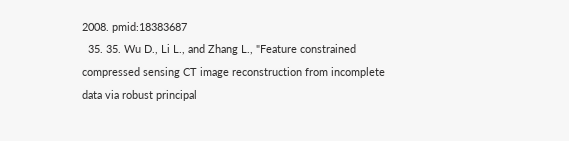2008. pmid:18383687
  35. 35. Wu D., Li L., and Zhang L., "Feature constrained compressed sensing CT image reconstruction from incomplete data via robust principal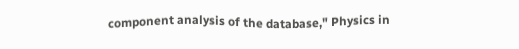component analysis of the database," Physics in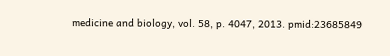medicine and biology, vol. 58, p. 4047, 2013. pmid:23685849